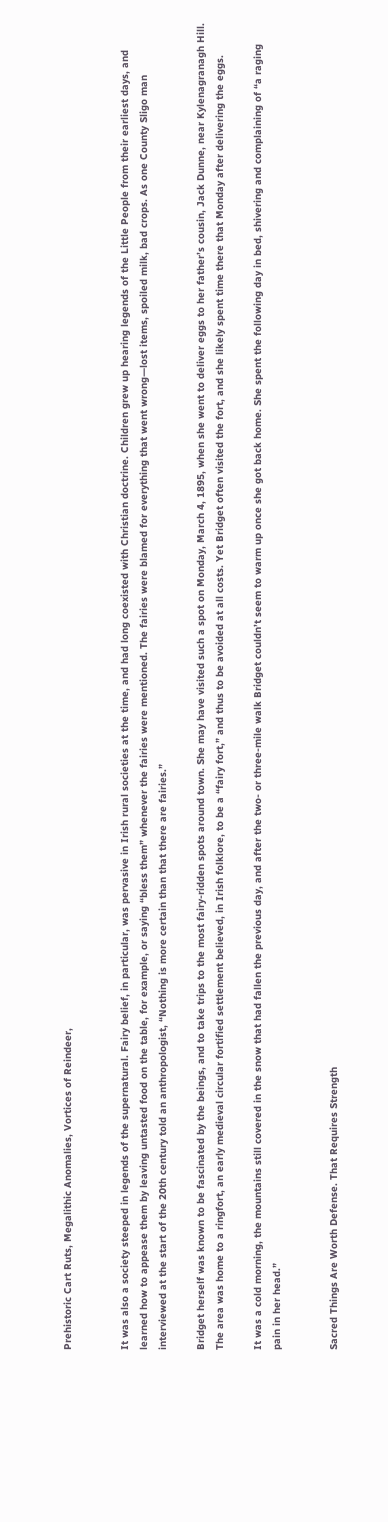Prehistoric Cart Ruts, Megalithic Anomalies, Vortices of Reindeer,


It was also a society steeped in legends of the supernatural. Fairy belief, in particular, was pervasive in Irish rural societies at the time, and had long coexisted with Christian doctrine. Children grew up hearing legends of the Little People from their earliest days, and learned how to appease them by leaving untasted food on the table, for example, or saying “bless them” whenever the fairies were mentioned. The fairies were blamed for everything that went wrong—lost items, spoiled milk, bad crops. As one County Sligo man interviewed at the start of the 20th century told an anthropologist, “Nothing is more certain than that there are fairies.”

Bridget herself was known to be fascinated by the beings, and to take trips to the most fairy-ridden spots around town. She may have visited such a spot on Monday, March 4, 1895, when she went to deliver eggs to her father’s cousin, Jack Dunne, near Kylenagranagh Hill. The area was home to a ringfort, an early medieval circular fortified settlement believed, in Irish folklore, to be a “fairy fort,” and thus to be avoided at all costs. Yet Bridget often visited the fort, and she likely spent time there that Monday after delivering the eggs.

It was a cold morning, the mountains still covered in the snow that had fallen the previous day, and after the two- or three-mile walk Bridget couldn’t seem to warm up once she got back home. She spent the following day in bed, shivering and complaining of “a raging pain in her head.”


Sacred Things Are Worth Defense. That Requires Strength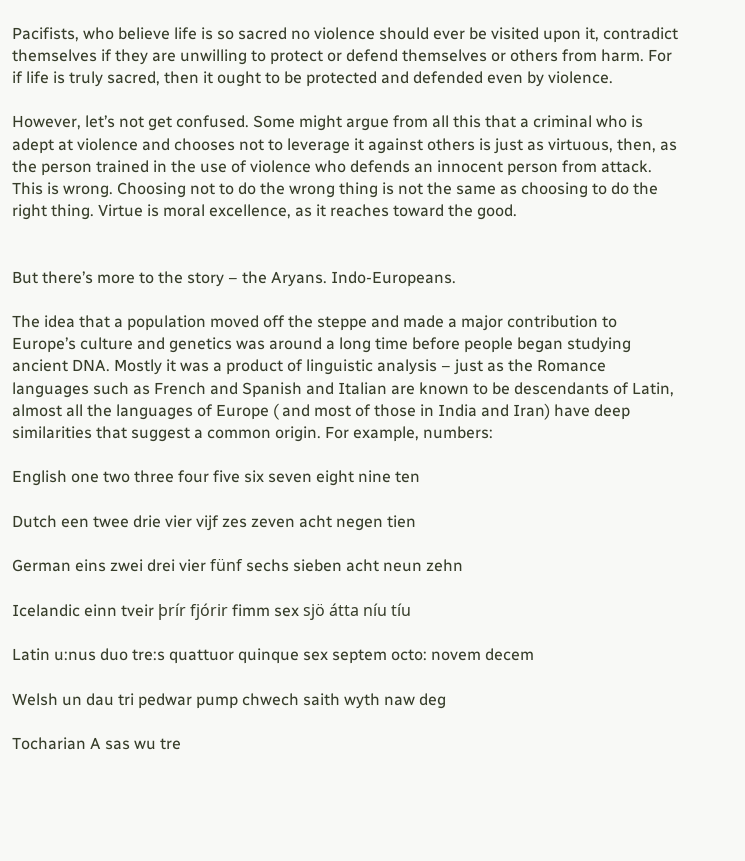Pacifists, who believe life is so sacred no violence should ever be visited upon it, contradict themselves if they are unwilling to protect or defend themselves or others from harm. For if life is truly sacred, then it ought to be protected and defended even by violence.

However, let’s not get confused. Some might argue from all this that a criminal who is adept at violence and chooses not to leverage it against others is just as virtuous, then, as the person trained in the use of violence who defends an innocent person from attack. This is wrong. Choosing not to do the wrong thing is not the same as choosing to do the right thing. Virtue is moral excellence, as it reaches toward the good.


But there’s more to the story – the Aryans. Indo-Europeans.

The idea that a population moved off the steppe and made a major contribution to Europe’s culture and genetics was around a long time before people began studying ancient DNA. Mostly it was a product of linguistic analysis – just as the Romance languages such as French and Spanish and Italian are known to be descendants of Latin, almost all the languages of Europe ( and most of those in India and Iran) have deep similarities that suggest a common origin. For example, numbers:

English one two three four five six seven eight nine ten

Dutch een twee drie vier vijf zes zeven acht negen tien

German eins zwei drei vier fünf sechs sieben acht neun zehn

Icelandic einn tveir þrír fjórir fimm sex sjö átta níu tíu

Latin u:nus duo tre:s quattuor quinque sex septem octo: novem decem

Welsh un dau tri pedwar pump chwech saith wyth naw deg

Tocharian A sas wu tre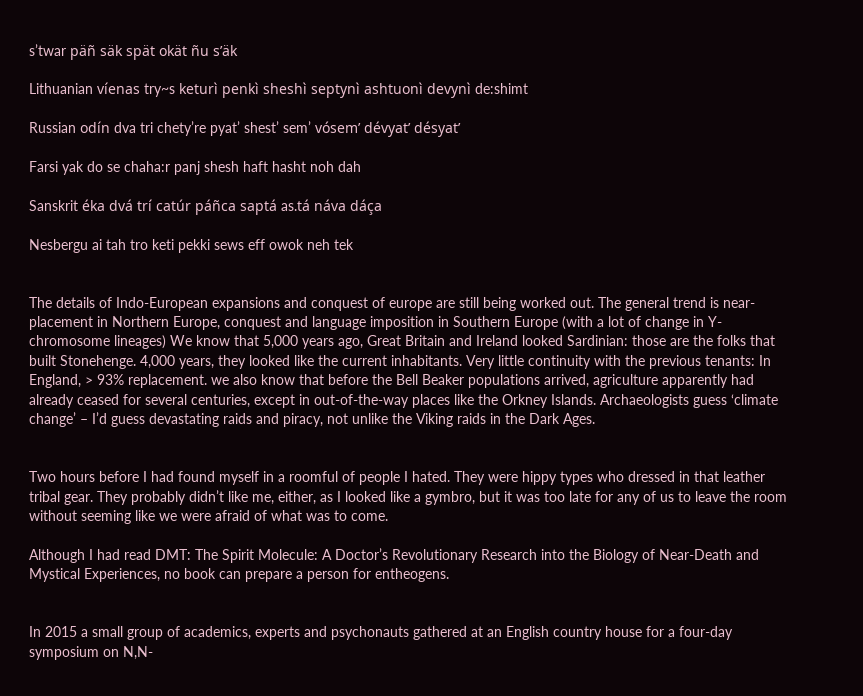s’twar päñ säk spät okät ñu s’äk

Lithuanian víenas try~s keturì penkì sheshì septynì ashtuonì devynì de:shimt

Russian odín dva tri chety’re pyat’ shest’ sem’ vósem’ dévyat’ désyat’

Farsi yak do se chaha:r panj shesh haft hasht noh dah

Sanskrit éka dvá trí catúr páñca saptá as.tá náva dáça

Nesbergu ai tah tro keti pekki sews eff owok neh tek


The details of Indo-European expansions and conquest of europe are still being worked out. The general trend is near-placement in Northern Europe, conquest and language imposition in Southern Europe (with a lot of change in Y-chromosome lineages) We know that 5,000 years ago, Great Britain and Ireland looked Sardinian: those are the folks that built Stonehenge. 4,000 years, they looked like the current inhabitants. Very little continuity with the previous tenants: In England, > 93% replacement. we also know that before the Bell Beaker populations arrived, agriculture apparently had already ceased for several centuries, except in out-of-the-way places like the Orkney Islands. Archaeologists guess ‘climate change’ – I’d guess devastating raids and piracy, not unlike the Viking raids in the Dark Ages.


Two hours before I had found myself in a roomful of people I hated. They were hippy types who dressed in that leather tribal gear. They probably didn’t like me, either, as I looked like a gymbro, but it was too late for any of us to leave the room without seeming like we were afraid of what was to come.

Although I had read DMT: The Spirit Molecule: A Doctor’s Revolutionary Research into the Biology of Near-Death and Mystical Experiences, no book can prepare a person for entheogens.


In 2015 a small group of academics, experts and psychonauts gathered at an English country house for a four-day symposium on N,N-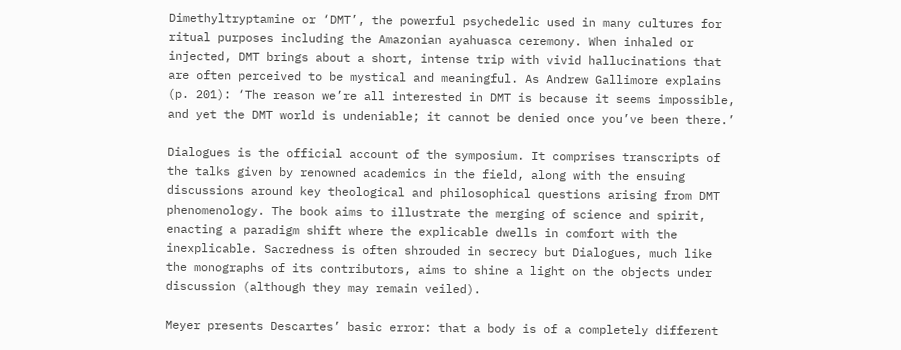Dimethyltryptamine or ‘DMT’, the powerful psychedelic used in many cultures for ritual purposes including the Amazonian ayahuasca ceremony. When inhaled or injected, DMT brings about a short, intense trip with vivid hallucinations that are often perceived to be mystical and meaningful. As Andrew Gallimore explains (p. 201): ‘The reason we’re all interested in DMT is because it seems impossible, and yet the DMT world is undeniable; it cannot be denied once you’ve been there.’

Dialogues is the official account of the symposium. It comprises transcripts of the talks given by renowned academics in the field, along with the ensuing discussions around key theological and philosophical questions arising from DMT phenomenology. The book aims to illustrate the merging of science and spirit, enacting a paradigm shift where the explicable dwells in comfort with the inexplicable. Sacredness is often shrouded in secrecy but Dialogues, much like the monographs of its contributors, aims to shine a light on the objects under discussion (although they may remain veiled).

Meyer presents Descartes’ basic error: that a body is of a completely different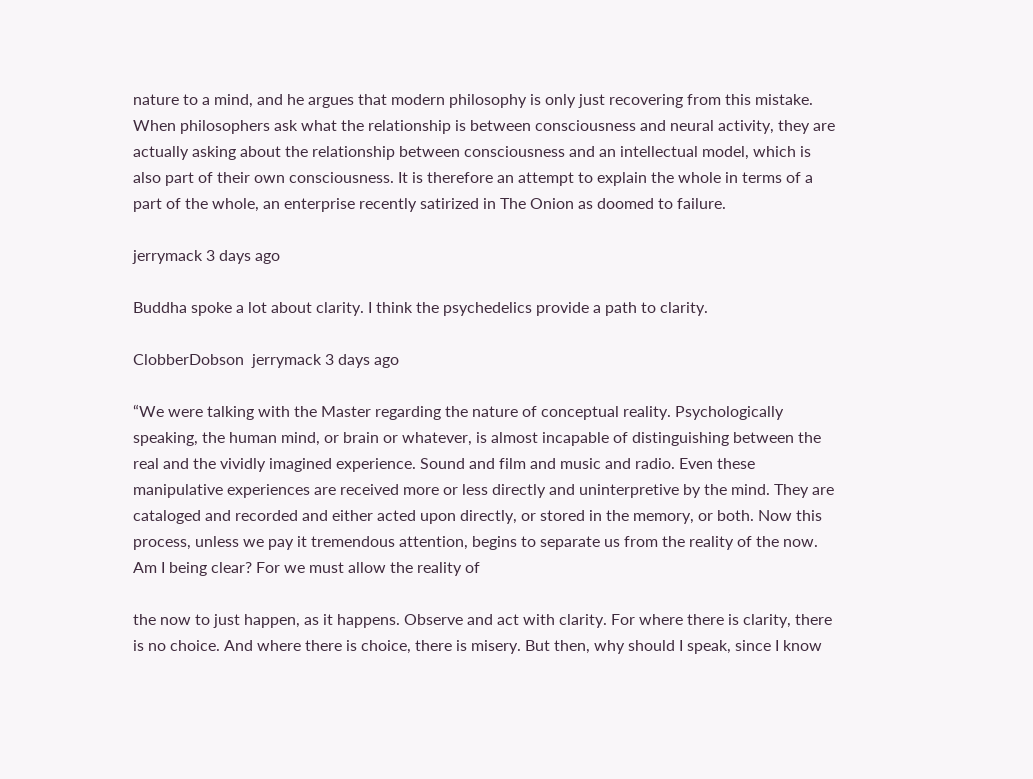nature to a mind, and he argues that modern philosophy is only just recovering from this mistake. When philosophers ask what the relationship is between consciousness and neural activity, they are actually asking about the relationship between consciousness and an intellectual model, which is also part of their own consciousness. It is therefore an attempt to explain the whole in terms of a part of the whole, an enterprise recently satirized in The Onion as doomed to failure.

jerrymack 3 days ago

Buddha spoke a lot about clarity. I think the psychedelics provide a path to clarity.

ClobberDobson  jerrymack 3 days ago

“We were talking with the Master regarding the nature of conceptual reality. Psychologically speaking, the human mind, or brain or whatever, is almost incapable of distinguishing between the real and the vividly imagined experience. Sound and film and music and radio. Even these manipulative experiences are received more or less directly and uninterpretive by the mind. They are cataloged and recorded and either acted upon directly, or stored in the memory, or both. Now this process, unless we pay it tremendous attention, begins to separate us from the reality of the now. Am I being clear? For we must allow the reality of

the now to just happen, as it happens. Observe and act with clarity. For where there is clarity, there is no choice. And where there is choice, there is misery. But then, why should I speak, since I know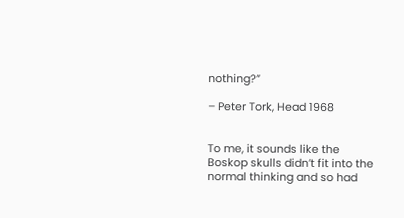nothing?”

– Peter Tork, Head 1968


To me, it sounds like the Boskop skulls didn’t fit into the normal thinking and so had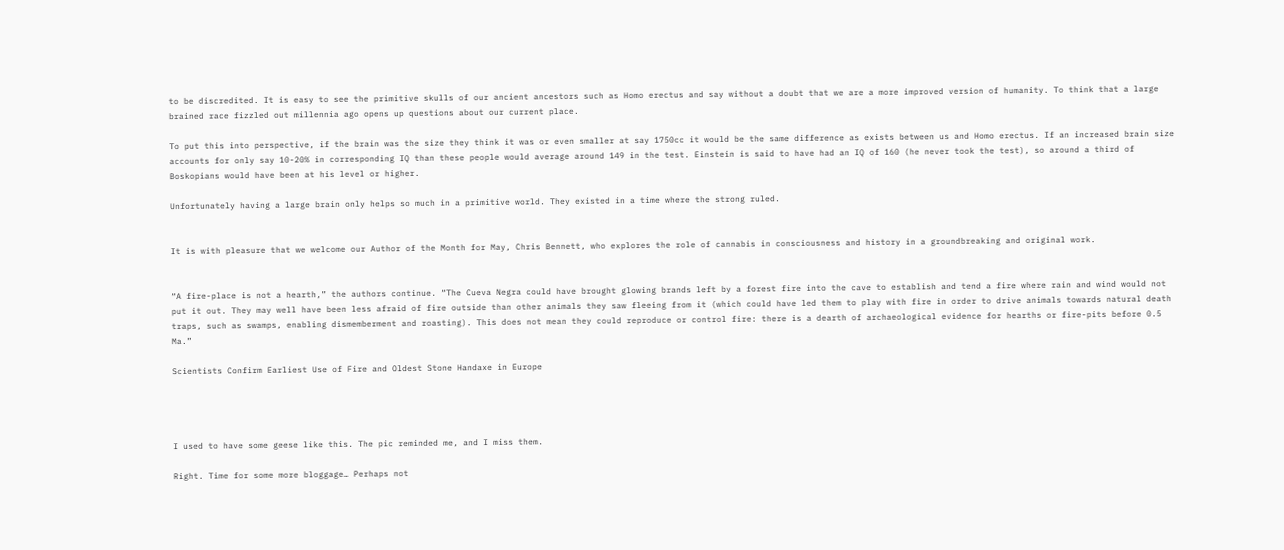to be discredited. It is easy to see the primitive skulls of our ancient ancestors such as Homo erectus and say without a doubt that we are a more improved version of humanity. To think that a large brained race fizzled out millennia ago opens up questions about our current place.

To put this into perspective, if the brain was the size they think it was or even smaller at say 1750cc it would be the same difference as exists between us and Homo erectus. If an increased brain size accounts for only say 10-20% in corresponding IQ than these people would average around 149 in the test. Einstein is said to have had an IQ of 160 (he never took the test), so around a third of Boskopians would have been at his level or higher.

Unfortunately having a large brain only helps so much in a primitive world. They existed in a time where the strong ruled.


It is with pleasure that we welcome our Author of the Month for May, Chris Bennett, who explores the role of cannabis in consciousness and history in a groundbreaking and original work.


“A fire-place is not a hearth,” the authors continue. “The Cueva Negra could have brought glowing brands left by a forest fire into the cave to establish and tend a fire where rain and wind would not put it out. They may well have been less afraid of fire outside than other animals they saw fleeing from it (which could have led them to play with fire in order to drive animals towards natural death traps, such as swamps, enabling dismemberment and roasting). This does not mean they could reproduce or control fire: there is a dearth of archaeological evidence for hearths or fire-pits before 0.5 Ma.”

Scientists Confirm Earliest Use of Fire and Oldest Stone Handaxe in Europe




I used to have some geese like this. The pic reminded me, and I miss them.

Right. Time for some more bloggage… Perhaps not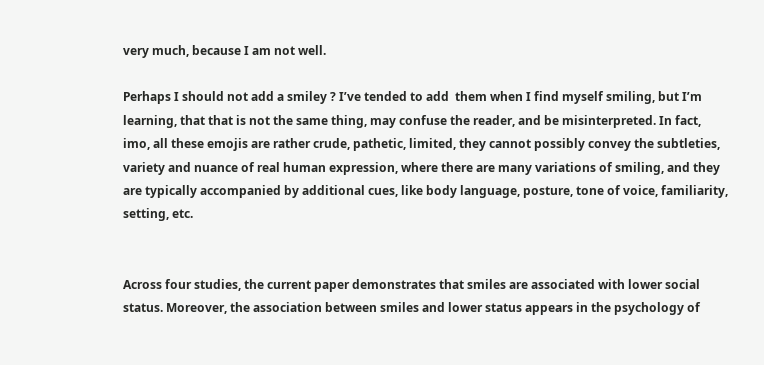very much, because I am not well.

Perhaps I should not add a smiley ? I’ve tended to add  them when I find myself smiling, but I’m learning, that that is not the same thing, may confuse the reader, and be misinterpreted. In fact, imo, all these emojis are rather crude, pathetic, limited, they cannot possibly convey the subtleties, variety and nuance of real human expression, where there are many variations of smiling, and they are typically accompanied by additional cues, like body language, posture, tone of voice, familiarity, setting, etc.


Across four studies, the current paper demonstrates that smiles are associated with lower social status. Moreover, the association between smiles and lower status appears in the psychology of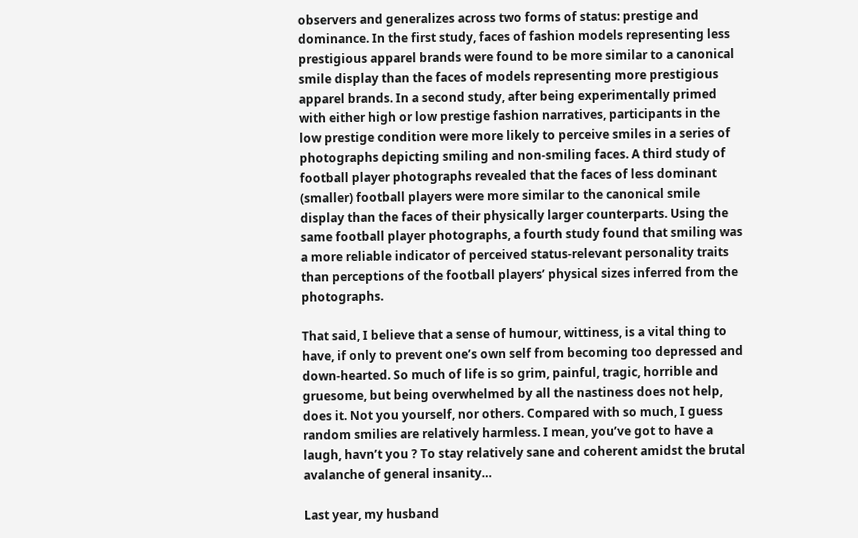observers and generalizes across two forms of status: prestige and dominance. In the first study, faces of fashion models representing less prestigious apparel brands were found to be more similar to a canonical smile display than the faces of models representing more prestigious apparel brands. In a second study, after being experimentally primed with either high or low prestige fashion narratives, participants in the low prestige condition were more likely to perceive smiles in a series of photographs depicting smiling and non-smiling faces. A third study of football player photographs revealed that the faces of less dominant (smaller) football players were more similar to the canonical smile display than the faces of their physically larger counterparts. Using the same football player photographs, a fourth study found that smiling was a more reliable indicator of perceived status-relevant personality traits than perceptions of the football players’ physical sizes inferred from the photographs.

That said, I believe that a sense of humour, wittiness, is a vital thing to have, if only to prevent one’s own self from becoming too depressed and down-hearted. So much of life is so grim, painful, tragic, horrible and gruesome, but being overwhelmed by all the nastiness does not help, does it. Not you yourself, nor others. Compared with so much, I guess random smilies are relatively harmless. I mean, you’ve got to have a laugh, havn’t you ? To stay relatively sane and coherent amidst the brutal avalanche of general insanity…

Last year, my husband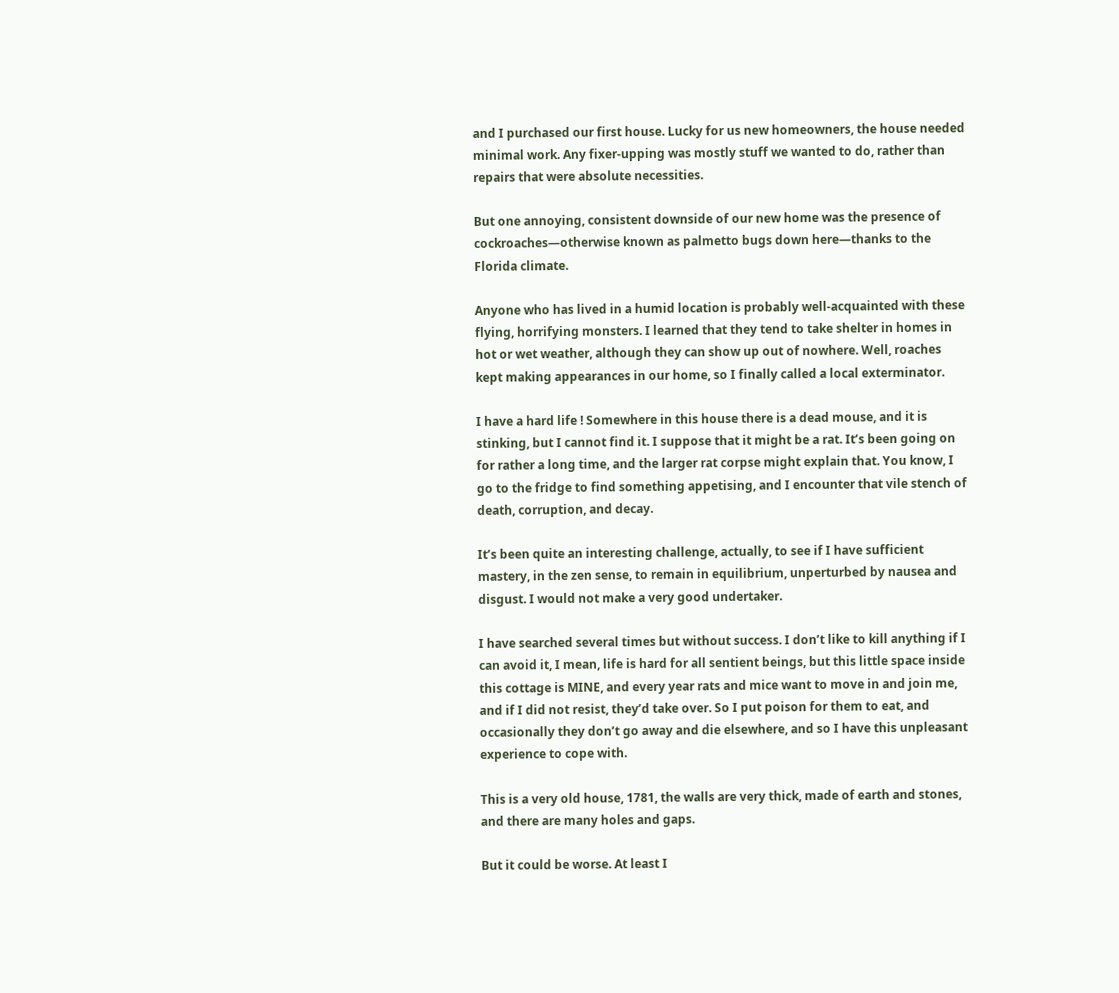and I purchased our first house. Lucky for us new homeowners, the house needed minimal work. Any fixer-upping was mostly stuff we wanted to do, rather than repairs that were absolute necessities.

But one annoying, consistent downside of our new home was the presence of cockroaches—otherwise known as palmetto bugs down here—thanks to the Florida climate.

Anyone who has lived in a humid location is probably well-acquainted with these flying, horrifying monsters. I learned that they tend to take shelter in homes in hot or wet weather, although they can show up out of nowhere. Well, roaches kept making appearances in our home, so I finally called a local exterminator.

I have a hard life ! Somewhere in this house there is a dead mouse, and it is stinking, but I cannot find it. I suppose that it might be a rat. It’s been going on for rather a long time, and the larger rat corpse might explain that. You know, I go to the fridge to find something appetising, and I encounter that vile stench of death, corruption, and decay.

It’s been quite an interesting challenge, actually, to see if I have sufficient mastery, in the zen sense, to remain in equilibrium, unperturbed by nausea and disgust. I would not make a very good undertaker.

I have searched several times but without success. I don’t like to kill anything if I can avoid it, I mean, life is hard for all sentient beings, but this little space inside this cottage is MINE, and every year rats and mice want to move in and join me, and if I did not resist, they’d take over. So I put poison for them to eat, and occasionally they don’t go away and die elsewhere, and so I have this unpleasant experience to cope with.

This is a very old house, 1781, the walls are very thick, made of earth and stones, and there are many holes and gaps.

But it could be worse. At least I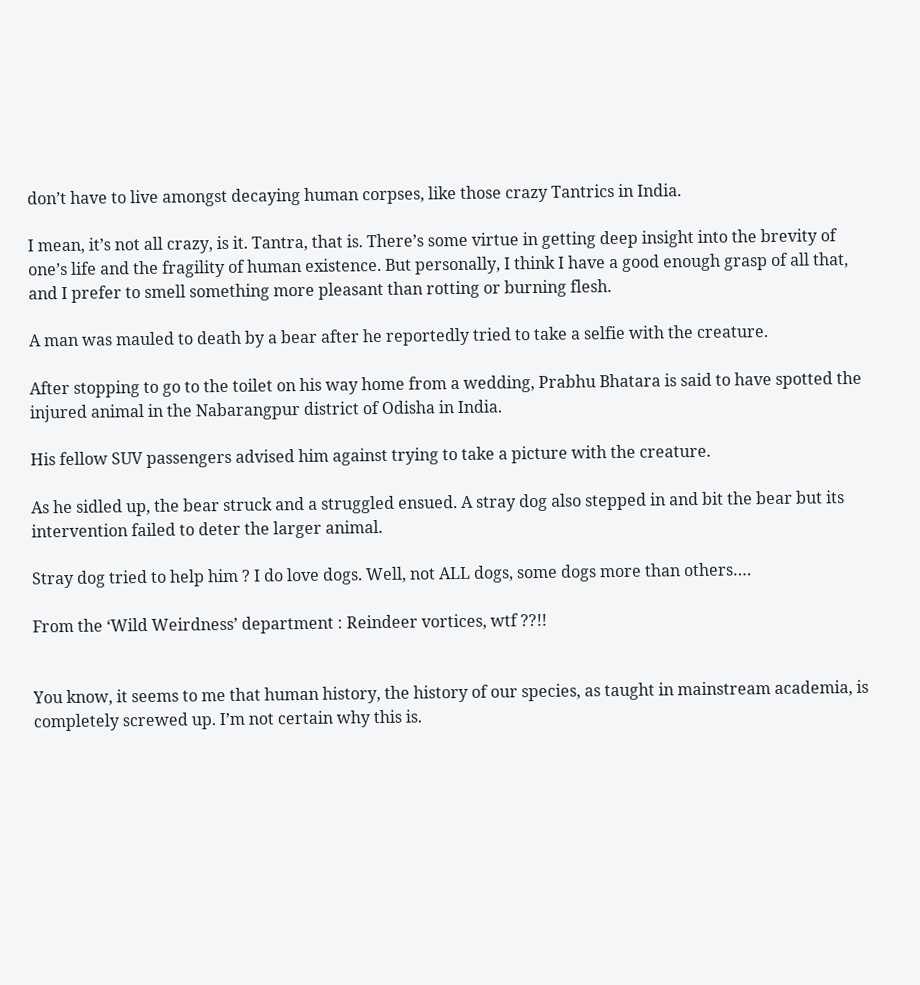don’t have to live amongst decaying human corpses, like those crazy Tantrics in India.

I mean, it’s not all crazy, is it. Tantra, that is. There’s some virtue in getting deep insight into the brevity of one’s life and the fragility of human existence. But personally, I think I have a good enough grasp of all that, and I prefer to smell something more pleasant than rotting or burning flesh.

A man was mauled to death by a bear after he reportedly tried to take a selfie with the creature.

After stopping to go to the toilet on his way home from a wedding, Prabhu Bhatara is said to have spotted the injured animal in the Nabarangpur district of Odisha in India.

His fellow SUV passengers advised him against trying to take a picture with the creature.

As he sidled up, the bear struck and a struggled ensued. A stray dog also stepped in and bit the bear but its intervention failed to deter the larger animal.

Stray dog tried to help him ? I do love dogs. Well, not ALL dogs, some dogs more than others….

From the ‘Wild Weirdness’ department : Reindeer vortices, wtf ??!!


You know, it seems to me that human history, the history of our species, as taught in mainstream academia, is completely screwed up. I’m not certain why this is.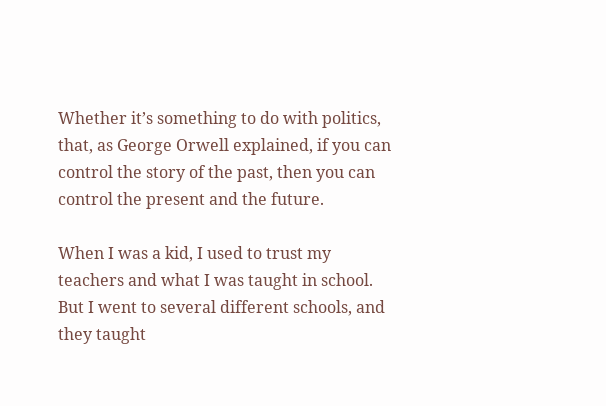Whether it’s something to do with politics, that, as George Orwell explained, if you can control the story of the past, then you can control the present and the future.

When I was a kid, I used to trust my teachers and what I was taught in school. But I went to several different schools, and they taught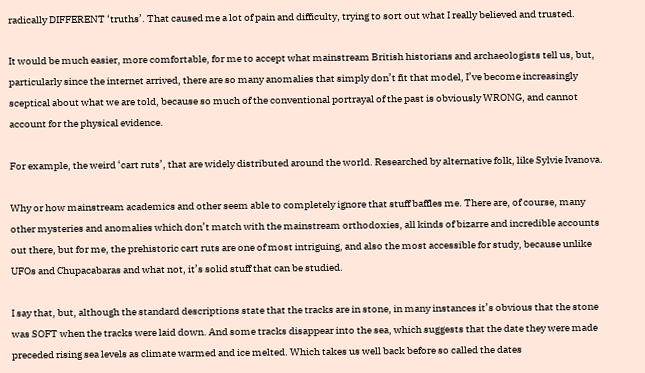radically DIFFERENT ‘truths’. That caused me a lot of pain and difficulty, trying to sort out what I really believed and trusted.

It would be much easier, more comfortable, for me to accept what mainstream British historians and archaeologists tell us, but, particularly since the internet arrived, there are so many anomalies that simply don’t fit that model, I’ve become increasingly sceptical about what we are told, because so much of the conventional portrayal of the past is obviously WRONG, and cannot account for the physical evidence.

For example, the weird ‘cart ruts’, that are widely distributed around the world. Researched by alternative folk, like Sylvie Ivanova.

Why or how mainstream academics and other seem able to completely ignore that stuff baffles me. There are, of course, many other mysteries and anomalies which don’t match with the mainstream orthodoxies, all kinds of bizarre and incredible accounts out there, but for me, the prehistoric cart ruts are one of most intriguing, and also the most accessible for study, because unlike UFOs and Chupacabaras and what not, it’s solid stuff that can be studied.

I say that, but, although the standard descriptions state that the tracks are in stone, in many instances it’s obvious that the stone was SOFT when the tracks were laid down. And some tracks disappear into the sea, which suggests that the date they were made preceded rising sea levels as climate warmed and ice melted. Which takes us well back before so called the dates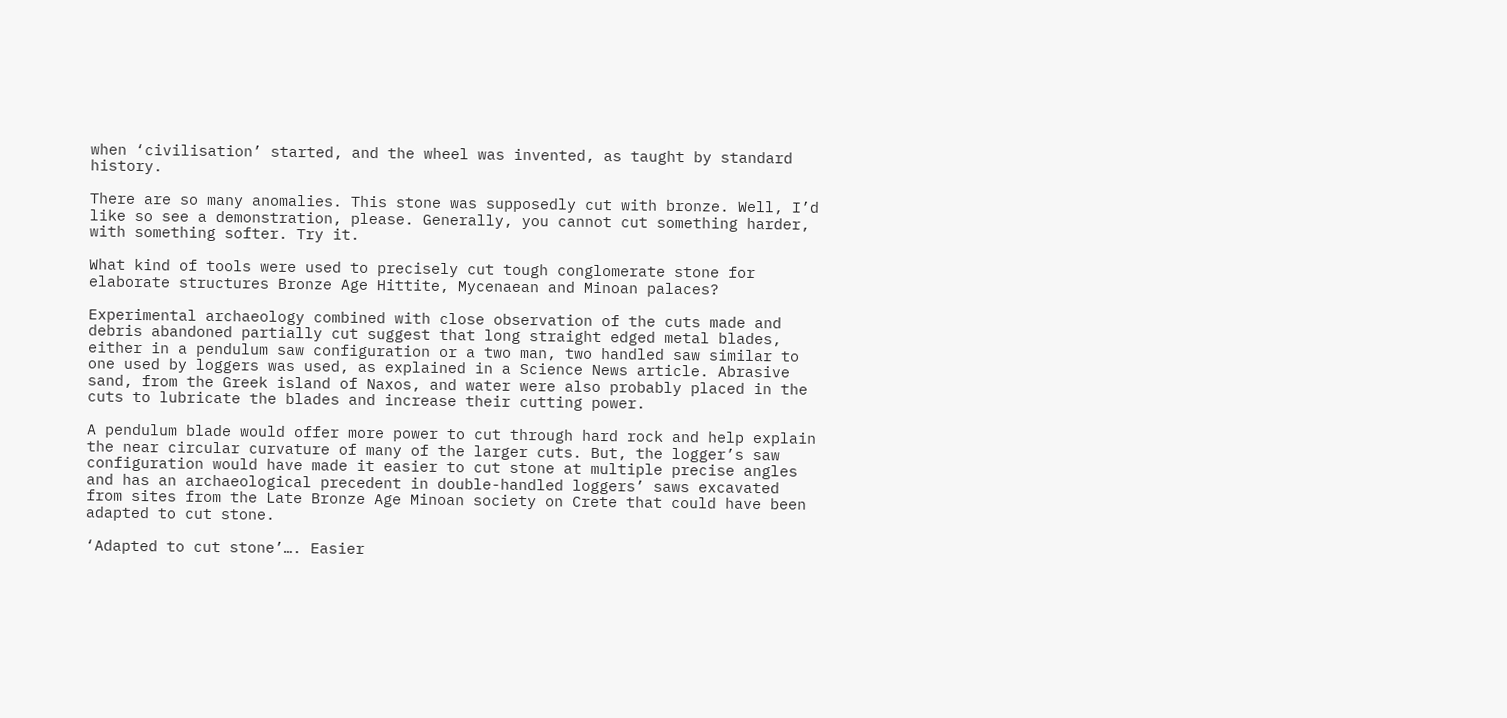when ‘civilisation’ started, and the wheel was invented, as taught by standard history.

There are so many anomalies. This stone was supposedly cut with bronze. Well, I’d like so see a demonstration, please. Generally, you cannot cut something harder, with something softer. Try it.

What kind of tools were used to precisely cut tough conglomerate stone for elaborate structures Bronze Age Hittite, Mycenaean and Minoan palaces?

Experimental archaeology combined with close observation of the cuts made and debris abandoned partially cut suggest that long straight edged metal blades, either in a pendulum saw configuration or a two man, two handled saw similar to one used by loggers was used, as explained in a Science News article. Abrasive sand, from the Greek island of Naxos, and water were also probably placed in the cuts to lubricate the blades and increase their cutting power.

A pendulum blade would offer more power to cut through hard rock and help explain the near circular curvature of many of the larger cuts. But, the logger’s saw configuration would have made it easier to cut stone at multiple precise angles and has an archaeological precedent in double-handled loggers’ saws excavated from sites from the Late Bronze Age Minoan society on Crete that could have been adapted to cut stone.

‘Adapted to cut stone’…. Easier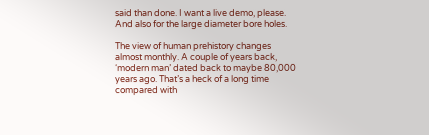said than done. I want a live demo, please. And also for the large diameter bore holes.

The view of human prehistory changes almost monthly. A couple of years back, ‘modern man’ dated back to maybe 80,000 years ago. That’s a heck of a long time compared with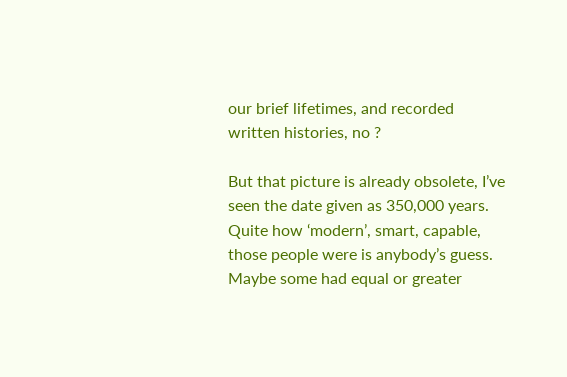our brief lifetimes, and recorded written histories, no ?

But that picture is already obsolete, I’ve seen the date given as 350,000 years. Quite how ‘modern’, smart, capable, those people were is anybody’s guess. Maybe some had equal or greater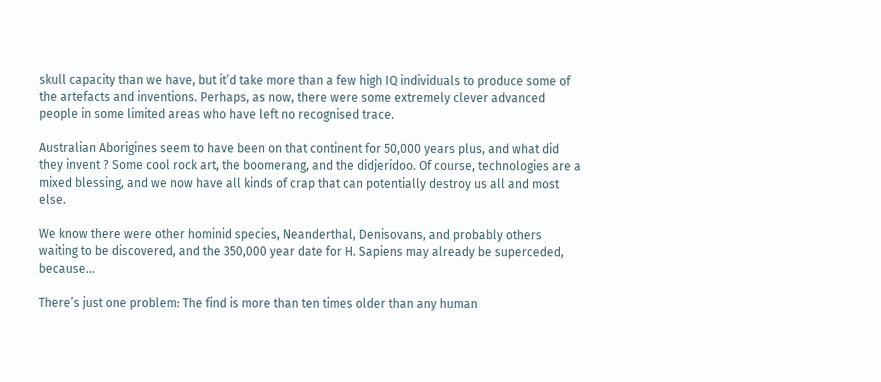skull capacity than we have, but it’d take more than a few high IQ individuals to produce some of the artefacts and inventions. Perhaps, as now, there were some extremely clever advanced people in some limited areas who have left no recognised trace.

Australian Aborigines seem to have been on that continent for 50,000 years plus, and what did they invent ? Some cool rock art, the boomerang, and the didjeridoo. Of course, technologies are a mixed blessing, and we now have all kinds of crap that can potentially destroy us all and most else.

We know there were other hominid species, Neanderthal, Denisovans, and probably others waiting to be discovered, and the 350,000 year date for H. Sapiens may already be superceded, because…

There’s just one problem: The find is more than ten times older than any human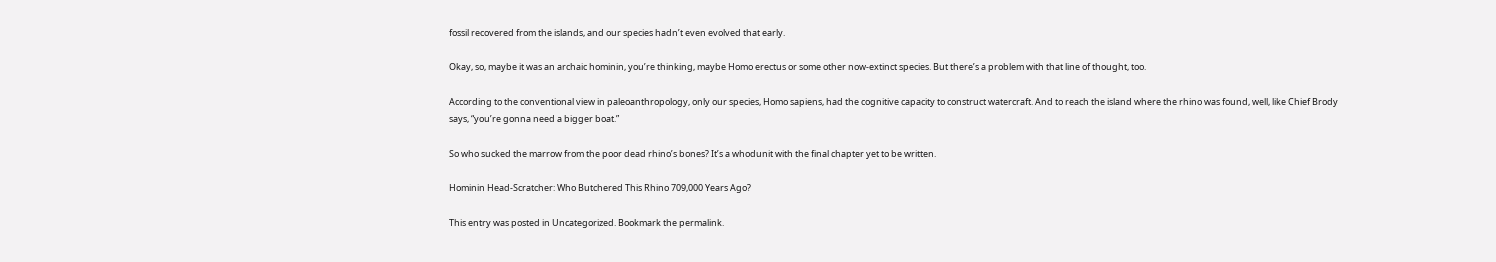fossil recovered from the islands, and our species hadn’t even evolved that early.

Okay, so, maybe it was an archaic hominin, you’re thinking, maybe Homo erectus or some other now-extinct species. But there’s a problem with that line of thought, too.

According to the conventional view in paleoanthropology, only our species, Homo sapiens, had the cognitive capacity to construct watercraft. And to reach the island where the rhino was found, well, like Chief Brody says, “you’re gonna need a bigger boat.”

So who sucked the marrow from the poor dead rhino’s bones? It’s a whodunit with the final chapter yet to be written.

Hominin Head-Scratcher: Who Butchered This Rhino 709,000 Years Ago?

This entry was posted in Uncategorized. Bookmark the permalink.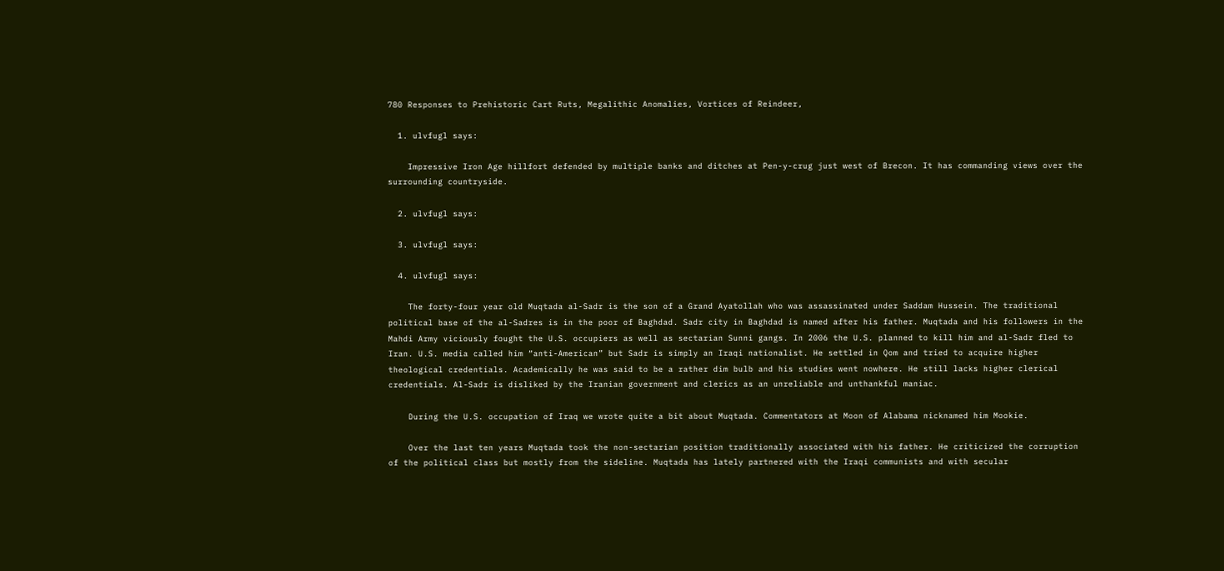780 Responses to Prehistoric Cart Ruts, Megalithic Anomalies, Vortices of Reindeer,

  1. ulvfugl says:

    Impressive Iron Age hillfort defended by multiple banks and ditches at Pen-y-crug just west of Brecon. It has commanding views over the surrounding countryside.

  2. ulvfugl says:

  3. ulvfugl says:

  4. ulvfugl says:

    The forty-four year old Muqtada al-Sadr is the son of a Grand Ayatollah who was assassinated under Saddam Hussein. The traditional political base of the al-Sadres is in the poor of Baghdad. Sadr city in Baghdad is named after his father. Muqtada and his followers in the Mahdi Army viciously fought the U.S. occupiers as well as sectarian Sunni gangs. In 2006 the U.S. planned to kill him and al-Sadr fled to Iran. U.S. media called him “anti-American” but Sadr is simply an Iraqi nationalist. He settled in Qom and tried to acquire higher theological credentials. Academically he was said to be a rather dim bulb and his studies went nowhere. He still lacks higher clerical credentials. Al-Sadr is disliked by the Iranian government and clerics as an unreliable and unthankful maniac.

    During the U.S. occupation of Iraq we wrote quite a bit about Muqtada. Commentators at Moon of Alabama nicknamed him Mookie.

    Over the last ten years Muqtada took the non-sectarian position traditionally associated with his father. He criticized the corruption of the political class but mostly from the sideline. Muqtada has lately partnered with the Iraqi communists and with secular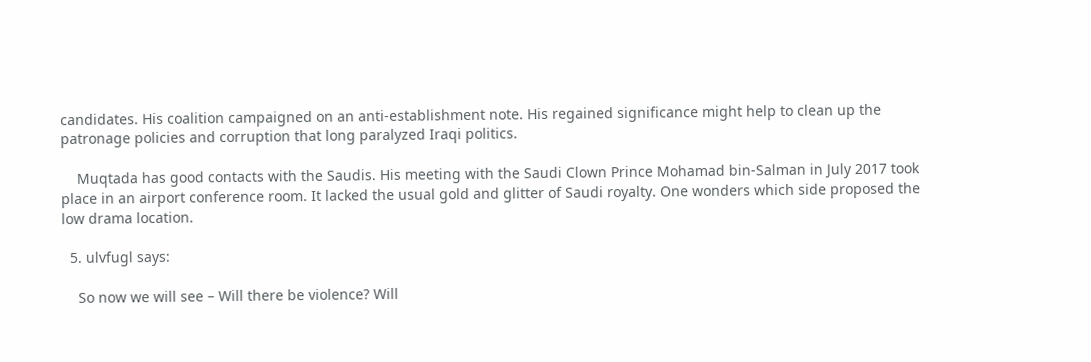candidates. His coalition campaigned on an anti-establishment note. His regained significance might help to clean up the patronage policies and corruption that long paralyzed Iraqi politics.

    Muqtada has good contacts with the Saudis. His meeting with the Saudi Clown Prince Mohamad bin-Salman in July 2017 took place in an airport conference room. It lacked the usual gold and glitter of Saudi royalty. One wonders which side proposed the low drama location.

  5. ulvfugl says:

    So now we will see – Will there be violence? Will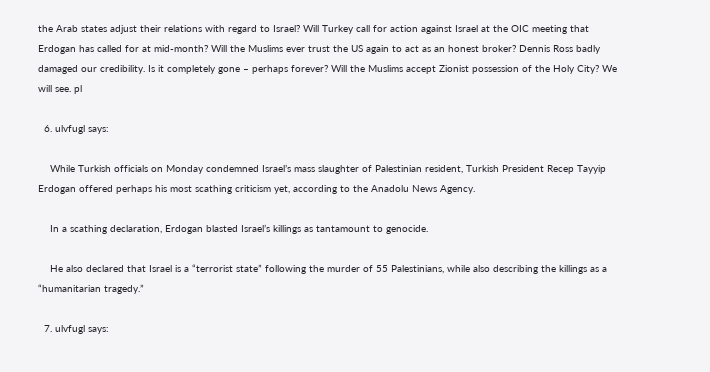the Arab states adjust their relations with regard to Israel? Will Turkey call for action against Israel at the OIC meeting that Erdogan has called for at mid-month? Will the Muslims ever trust the US again to act as an honest broker? Dennis Ross badly damaged our credibility. Is it completely gone – perhaps forever? Will the Muslims accept Zionist possession of the Holy City? We will see. pl

  6. ulvfugl says:

    While Turkish officials on Monday condemned Israel’s mass slaughter of Palestinian resident, Turkish President Recep Tayyip Erdogan offered perhaps his most scathing criticism yet, according to the Anadolu News Agency.

    In a scathing declaration, Erdogan blasted Israel’s killings as tantamount to genocide.

    He also declared that Israel is a “terrorist state” following the murder of 55 Palestinians, while also describing the killings as a “humanitarian tragedy.”

  7. ulvfugl says: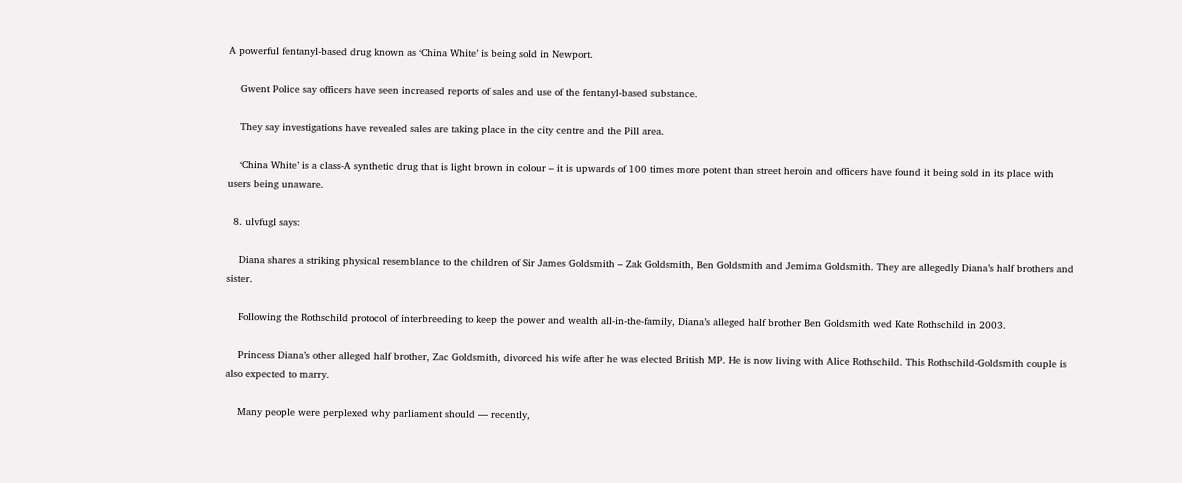A powerful fentanyl-based drug known as ‘China White’ is being sold in Newport.

    Gwent Police say officers have seen increased reports of sales and use of the fentanyl-based substance.

    They say investigations have revealed sales are taking place in the city centre and the Pill area.

    ‘China White’ is a class-A synthetic drug that is light brown in colour – it is upwards of 100 times more potent than street heroin and officers have found it being sold in its place with users being unaware.

  8. ulvfugl says:

    Diana shares a striking physical resemblance to the children of Sir James Goldsmith – Zak Goldsmith, Ben Goldsmith and Jemima Goldsmith. They are allegedly Diana’s half brothers and sister.

    Following the Rothschild protocol of interbreeding to keep the power and wealth all-in-the-family, Diana’s alleged half brother Ben Goldsmith wed Kate Rothschild in 2003.

    Princess Diana’s other alleged half brother, Zac Goldsmith, divorced his wife after he was elected British MP. He is now living with Alice Rothschild. This Rothschild-Goldsmith couple is also expected to marry.

    Many people were perplexed why parliament should — recently,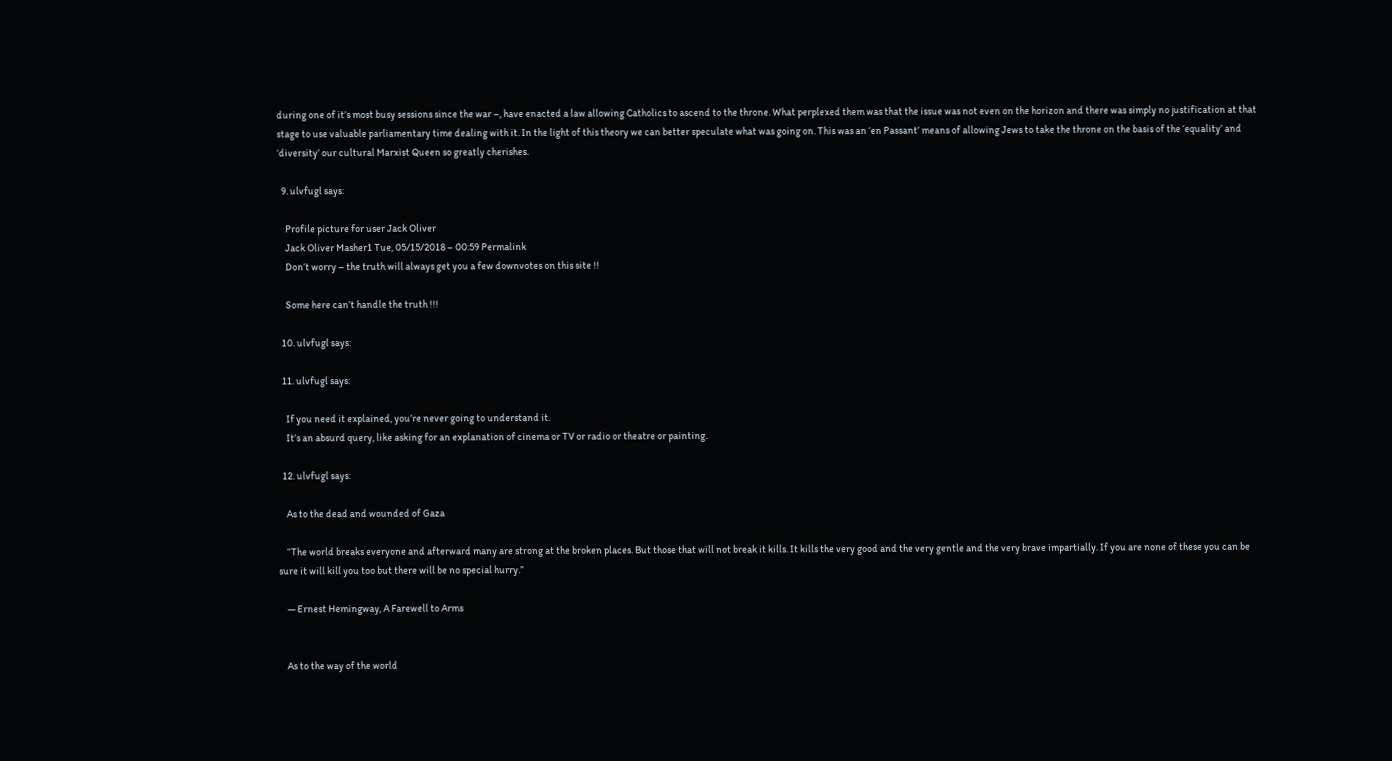during one of it’s most busy sessions since the war –, have enacted a law allowing Catholics to ascend to the throne. What perplexed them was that the issue was not even on the horizon and there was simply no justification at that stage to use valuable parliamentary time dealing with it. In the light of this theory we can better speculate what was going on. This was an ‘en Passant’ means of allowing Jews to take the throne on the basis of the ‘equality’ and ‘diversity’ our cultural Marxist Queen so greatly cherishes.

  9. ulvfugl says:

    Profile picture for user Jack Oliver
    Jack Oliver Masher1 Tue, 05/15/2018 – 00:59 Permalink
    Don’t worry – the truth will always get you a few downvotes on this site !!

    Some here can’t handle the truth !!!

  10. ulvfugl says:

  11. ulvfugl says:

    If you need it explained, you’re never going to understand it.
    It’s an absurd query, like asking for an explanation of cinema or TV or radio or theatre or painting.

  12. ulvfugl says:

    As to the dead and wounded of Gaza

    “The world breaks everyone and afterward many are strong at the broken places. But those that will not break it kills. It kills the very good and the very gentle and the very brave impartially. If you are none of these you can be sure it will kill you too but there will be no special hurry.”

    ― Ernest Hemingway, A Farewell to Arms


    As to the way of the world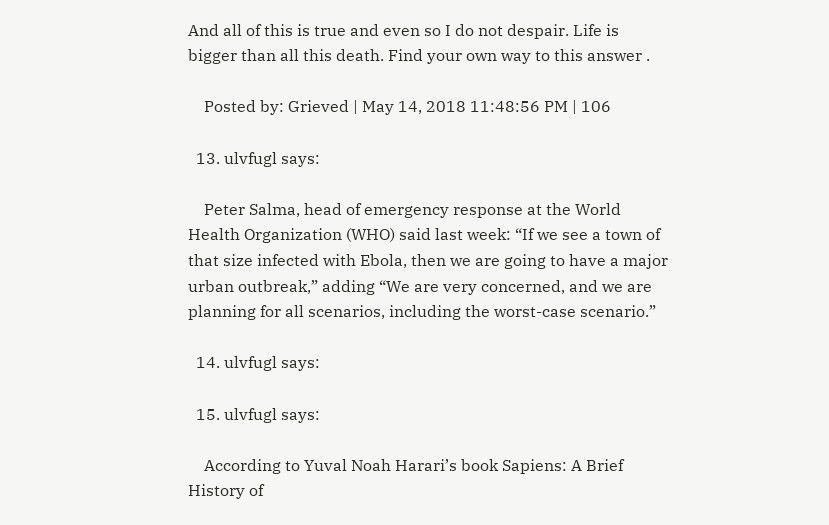And all of this is true and even so I do not despair. Life is bigger than all this death. Find your own way to this answer .

    Posted by: Grieved | May 14, 2018 11:48:56 PM | 106

  13. ulvfugl says:

    Peter Salma, head of emergency response at the World Health Organization (WHO) said last week: “If we see a town of that size infected with Ebola, then we are going to have a major urban outbreak,” adding “We are very concerned, and we are planning for all scenarios, including the worst-case scenario.”

  14. ulvfugl says:

  15. ulvfugl says:

    According to Yuval Noah Harari’s book Sapiens: A Brief History of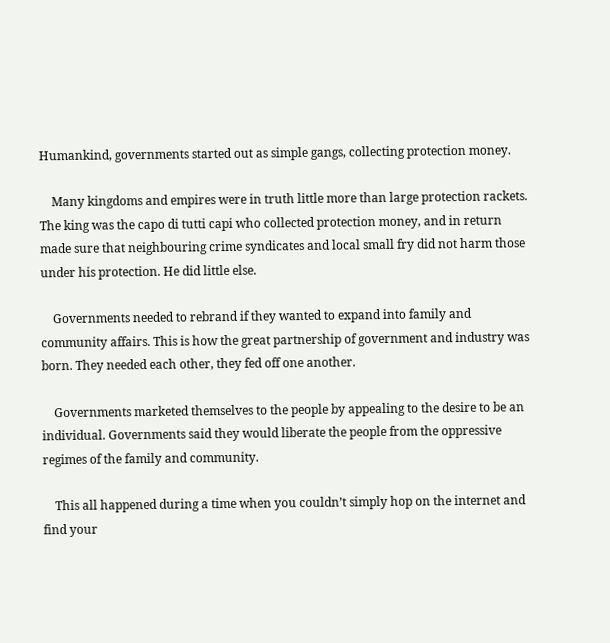Humankind, governments started out as simple gangs, collecting protection money.

    Many kingdoms and empires were in truth little more than large protection rackets. The king was the capo di tutti capi who collected protection money, and in return made sure that neighbouring crime syndicates and local small fry did not harm those under his protection. He did little else.

    Governments needed to rebrand if they wanted to expand into family and community affairs. This is how the great partnership of government and industry was born. They needed each other, they fed off one another.

    Governments marketed themselves to the people by appealing to the desire to be an individual. Governments said they would liberate the people from the oppressive regimes of the family and community.

    This all happened during a time when you couldn’t simply hop on the internet and find your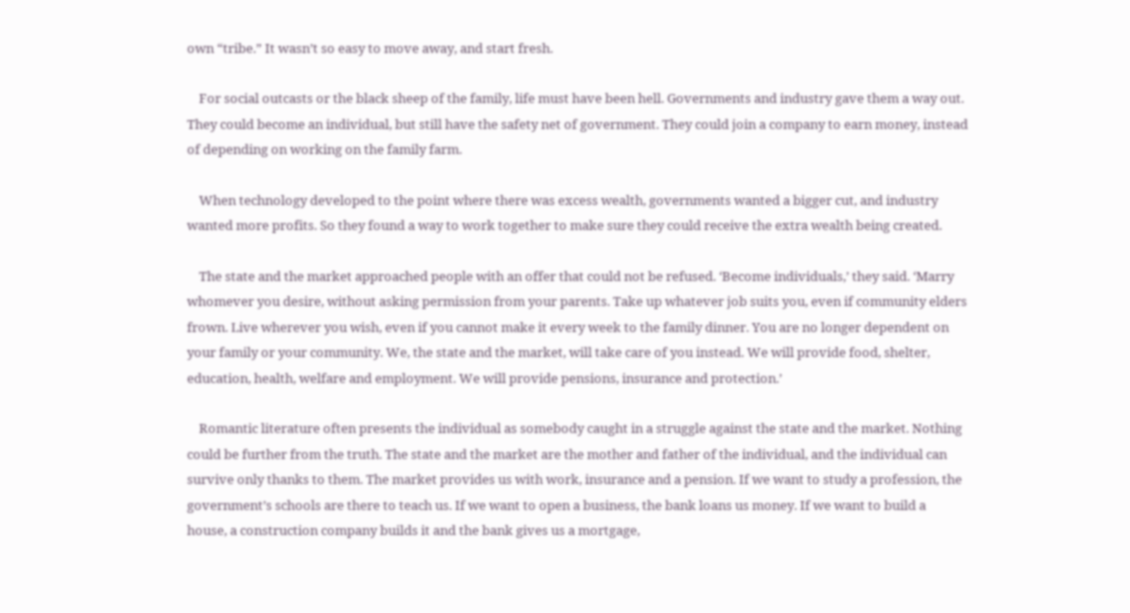own “tribe.” It wasn’t so easy to move away, and start fresh.

    For social outcasts or the black sheep of the family, life must have been hell. Governments and industry gave them a way out. They could become an individual, but still have the safety net of government. They could join a company to earn money, instead of depending on working on the family farm.

    When technology developed to the point where there was excess wealth, governments wanted a bigger cut, and industry wanted more profits. So they found a way to work together to make sure they could receive the extra wealth being created.

    The state and the market approached people with an offer that could not be refused. ‘Become individuals,’ they said. ‘Marry whomever you desire, without asking permission from your parents. Take up whatever job suits you, even if community elders frown. Live wherever you wish, even if you cannot make it every week to the family dinner. You are no longer dependent on your family or your community. We, the state and the market, will take care of you instead. We will provide food, shelter, education, health, welfare and employment. We will provide pensions, insurance and protection.’

    Romantic literature often presents the individual as somebody caught in a struggle against the state and the market. Nothing could be further from the truth. The state and the market are the mother and father of the individual, and the individual can survive only thanks to them. The market provides us with work, insurance and a pension. If we want to study a profession, the government’s schools are there to teach us. If we want to open a business, the bank loans us money. If we want to build a house, a construction company builds it and the bank gives us a mortgage,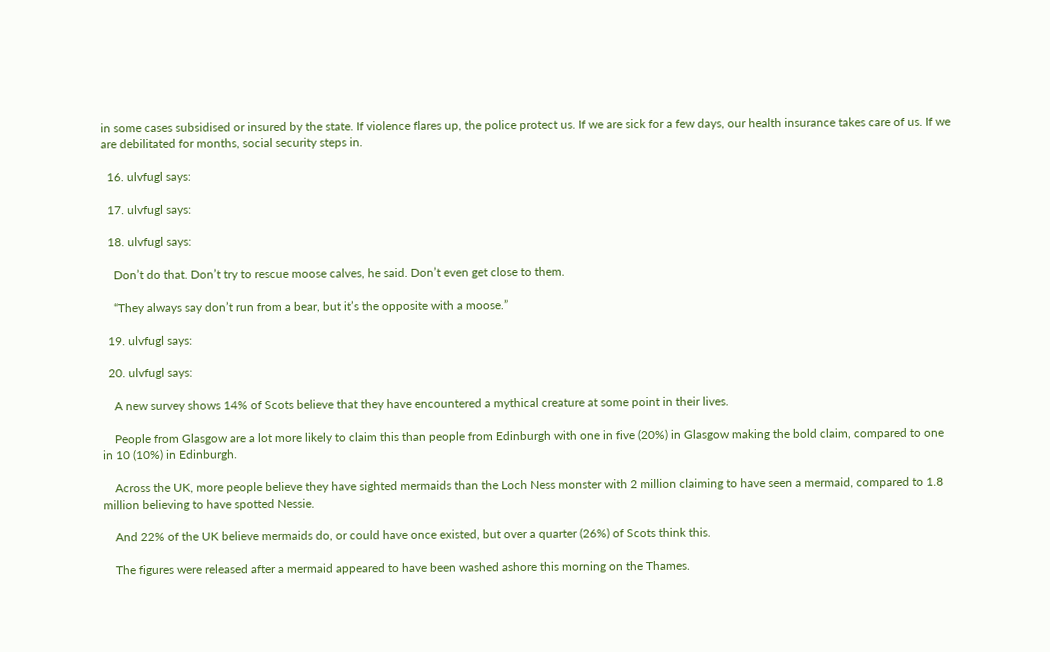in some cases subsidised or insured by the state. If violence flares up, the police protect us. If we are sick for a few days, our health insurance takes care of us. If we are debilitated for months, social security steps in.

  16. ulvfugl says:

  17. ulvfugl says:

  18. ulvfugl says:

    Don’t do that. Don’t try to rescue moose calves, he said. Don’t even get close to them.

    “They always say don’t run from a bear, but it’s the opposite with a moose.”

  19. ulvfugl says:

  20. ulvfugl says:

    A new survey shows 14% of Scots believe that they have encountered a mythical creature at some point in their lives.

    People from Glasgow are a lot more likely to claim this than people from Edinburgh with one in five (20%) in Glasgow making the bold claim, compared to one in 10 (10%) in Edinburgh.

    Across the UK, more people believe they have sighted mermaids than the Loch Ness monster with 2 million claiming to have seen a mermaid, compared to 1.8 million believing to have spotted Nessie.

    And 22% of the UK believe mermaids do, or could have once existed, but over a quarter (26%) of Scots think this.

    The figures were released after a mermaid appeared to have been washed ashore this morning on the Thames.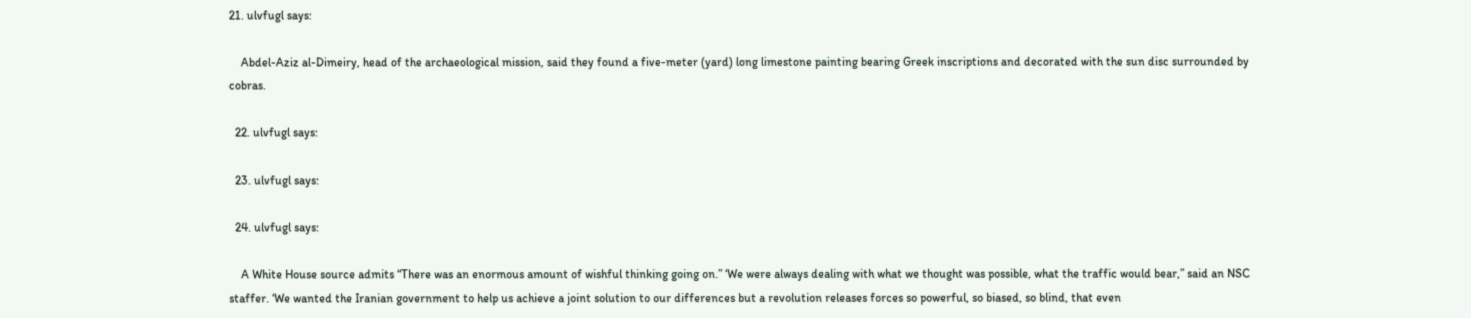21. ulvfugl says:

    Abdel-Aziz al-Dimeiry, head of the archaeological mission, said they found a five-meter (yard) long limestone painting bearing Greek inscriptions and decorated with the sun disc surrounded by cobras.

  22. ulvfugl says:

  23. ulvfugl says:

  24. ulvfugl says:

    A White House source admits “There was an enormous amount of wishful thinking going on.” ‘We were always dealing with what we thought was possible, what the traffic would bear,” said an NSC staffer. ‘We wanted the Iranian government to help us achieve a joint solution to our differences but a revolution releases forces so powerful, so biased, so blind, that even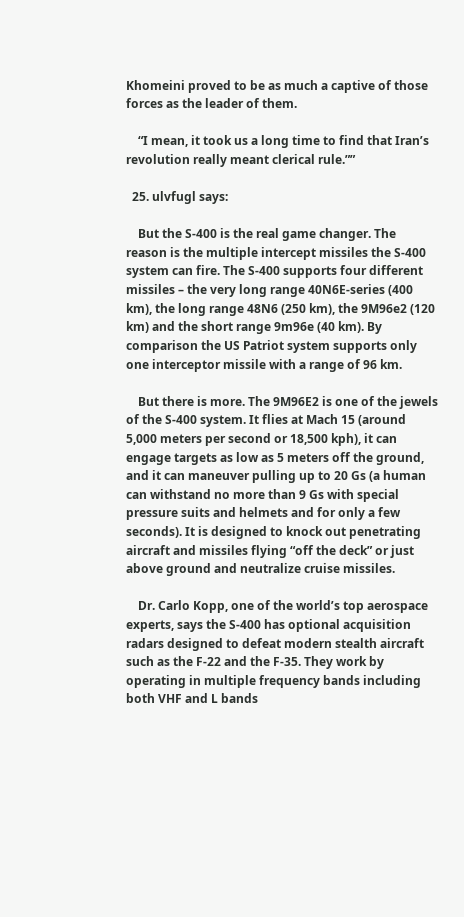Khomeini proved to be as much a captive of those forces as the leader of them.

    “I mean, it took us a long time to find that Iran’s revolution really meant clerical rule.””

  25. ulvfugl says:

    But the S-400 is the real game changer. The reason is the multiple intercept missiles the S-400 system can fire. The S-400 supports four different missiles – the very long range 40N6E-series (400 km), the long range 48N6 (250 km), the 9M96e2 (120 km) and the short range 9m96e (40 km). By comparison the US Patriot system supports only one interceptor missile with a range of 96 km.

    But there is more. The 9M96E2 is one of the jewels of the S-400 system. It flies at Mach 15 (around 5,000 meters per second or 18,500 kph), it can engage targets as low as 5 meters off the ground, and it can maneuver pulling up to 20 Gs (a human can withstand no more than 9 Gs with special pressure suits and helmets and for only a few seconds). It is designed to knock out penetrating aircraft and missiles flying “off the deck” or just above ground and neutralize cruise missiles.

    Dr. Carlo Kopp, one of the world’s top aerospace experts, says the S-400 has optional acquisition radars designed to defeat modern stealth aircraft such as the F-22 and the F-35. They work by operating in multiple frequency bands including both VHF and L bands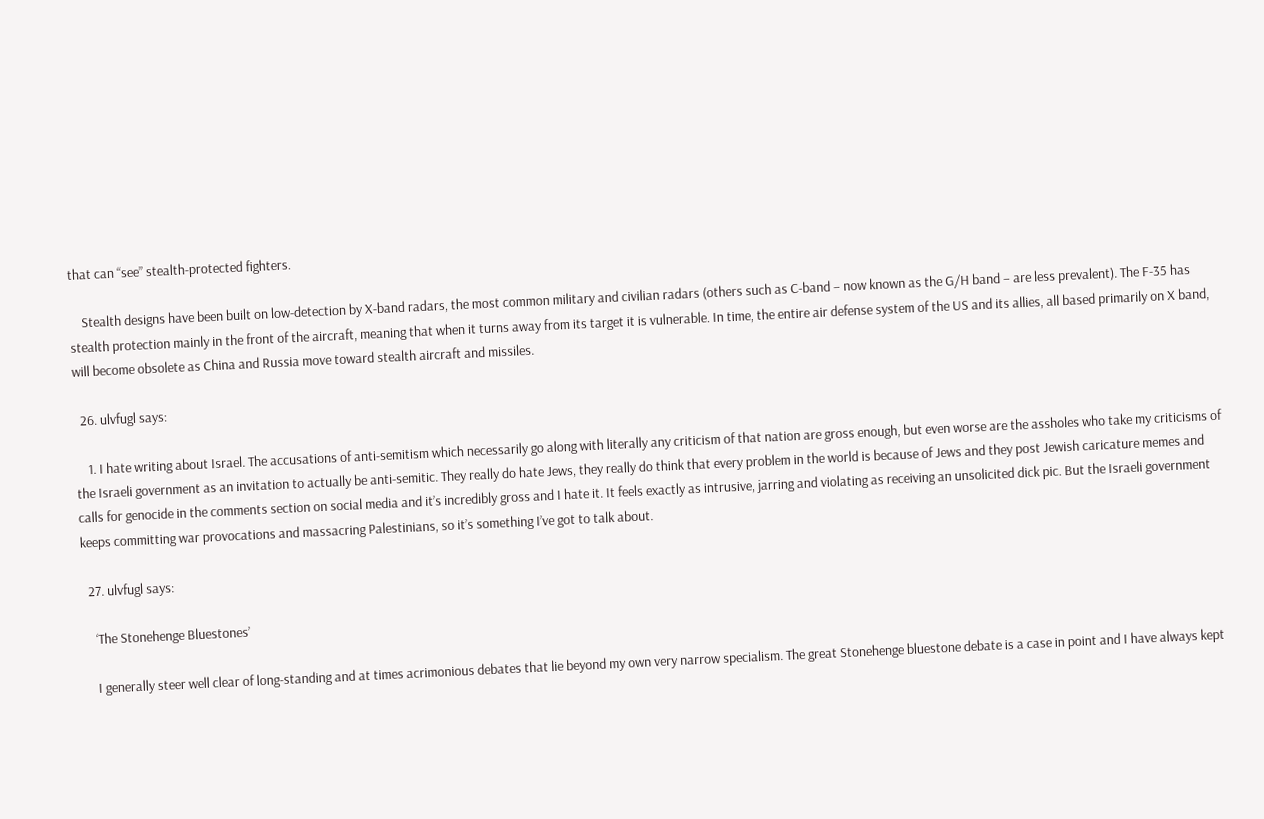that can “see” stealth-protected fighters.

    Stealth designs have been built on low-detection by X-band radars, the most common military and civilian radars (others such as C-band – now known as the G/H band – are less prevalent). The F-35 has stealth protection mainly in the front of the aircraft, meaning that when it turns away from its target it is vulnerable. In time, the entire air defense system of the US and its allies, all based primarily on X band, will become obsolete as China and Russia move toward stealth aircraft and missiles.

  26. ulvfugl says:

    1. I hate writing about Israel. The accusations of anti-semitism which necessarily go along with literally any criticism of that nation are gross enough, but even worse are the assholes who take my criticisms of the Israeli government as an invitation to actually be anti-semitic. They really do hate Jews, they really do think that every problem in the world is because of Jews and they post Jewish caricature memes and calls for genocide in the comments section on social media and it’s incredibly gross and I hate it. It feels exactly as intrusive, jarring and violating as receiving an unsolicited dick pic. But the Israeli government keeps committing war provocations and massacring Palestinians, so it’s something I’ve got to talk about.

  27. ulvfugl says:

    ‘The Stonehenge Bluestones’

    I generally steer well clear of long-standing and at times acrimonious debates that lie beyond my own very narrow specialism. The great Stonehenge bluestone debate is a case in point and I have always kept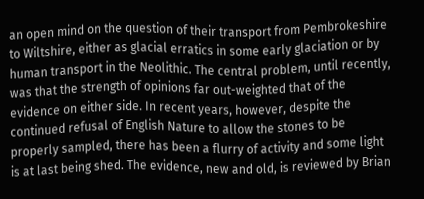an open mind on the question of their transport from Pembrokeshire to Wiltshire, either as glacial erratics in some early glaciation or by human transport in the Neolithic. The central problem, until recently, was that the strength of opinions far out-weighted that of the evidence on either side. In recent years, however, despite the continued refusal of English Nature to allow the stones to be properly sampled, there has been a flurry of activity and some light is at last being shed. The evidence, new and old, is reviewed by Brian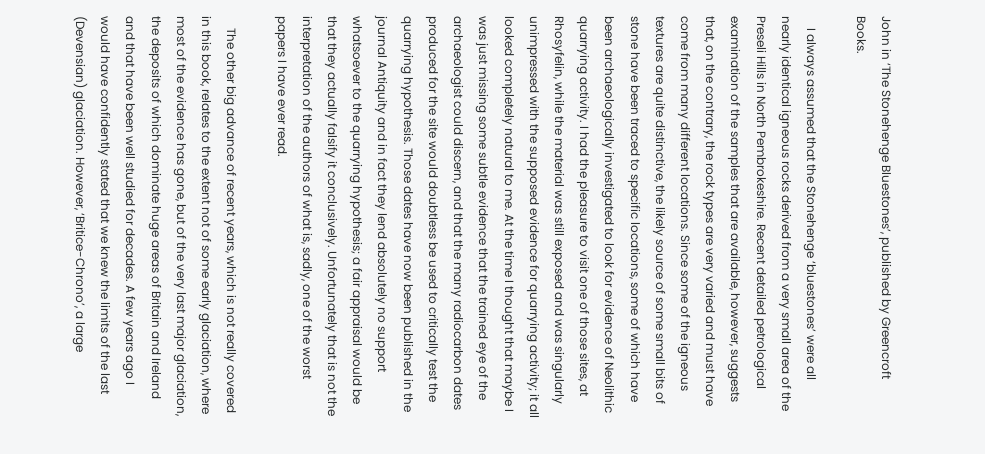John in ‘The Stonehenge Bluestones’, published by Greencroft Books.

    I always assumed that the Stonehenge ‘bluestones’ were all nearly identical igneous rocks derived from a very small area of the Preseli Hills in North Pembrokeshire. Recent detailed petrological examination of the samples that are available, however, suggests that, on the contrary, the rock types are very varied and must have come from many different locations. Since some of the igneous textures are quite distinctive, the likely source of some small bits of stone have been traced to specific locations, some of which have been archaeologically investigated to look for evidence of Neolithic quarrying activity. I had the pleasure to visit one of those sites, at Rhosyfelin, while the material was still exposed and was singularly unimpressed with the supposed evidence for quarrying activity; it all looked completely natural to me. At the time I thought that maybe I was just missing some subtle evidence that the trained eye of the archaeologist could discern, and that the many radiocarbon dates produced for the site would doubtless be used to critically test the quarrying hypothesis. Those dates have now been published in the journal Antiquity and in fact they lend absolutely no support whatsoever to the quarrying hypothesis; a fair appraisal would be that they actually falsify it conclusively. Unfortunately that is not the interpretation of the authors of what is, sadly, one of the worst papers I have ever read.

    The other big advance of recent years, which is not really covered in this book, relates to the extent not of some early glaciation, where most of the evidence has gone, but of the very last major glaciation, the deposits of which dominate huge areas of Britain and Ireland and that have been well studied for decades. A few years ago I would have confidently stated that we knew the limits of the last (Devensian) glaciation. However, ‘Britice-Chrono’, a large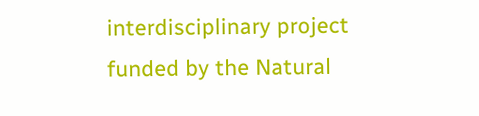interdisciplinary project funded by the Natural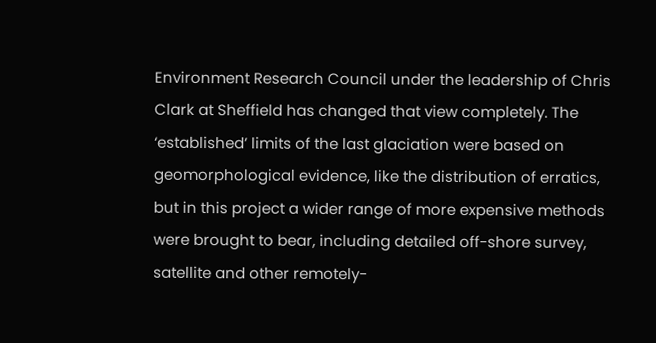Environment Research Council under the leadership of Chris Clark at Sheffield has changed that view completely. The ‘established’ limits of the last glaciation were based on geomorphological evidence, like the distribution of erratics, but in this project a wider range of more expensive methods were brought to bear, including detailed off-shore survey, satellite and other remotely-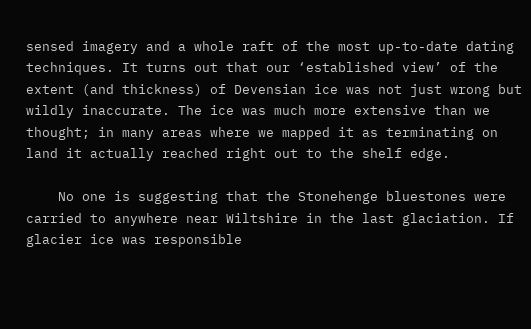sensed imagery and a whole raft of the most up-to-date dating techniques. It turns out that our ‘established view’ of the extent (and thickness) of Devensian ice was not just wrong but wildly inaccurate. The ice was much more extensive than we thought; in many areas where we mapped it as terminating on land it actually reached right out to the shelf edge.

    No one is suggesting that the Stonehenge bluestones were carried to anywhere near Wiltshire in the last glaciation. If glacier ice was responsible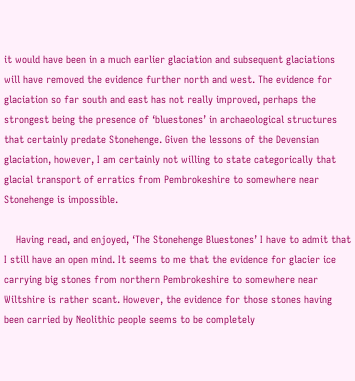it would have been in a much earlier glaciation and subsequent glaciations will have removed the evidence further north and west. The evidence for glaciation so far south and east has not really improved, perhaps the strongest being the presence of ‘bluestones’ in archaeological structures that certainly predate Stonehenge. Given the lessons of the Devensian glaciation, however, I am certainly not willing to state categorically that glacial transport of erratics from Pembrokeshire to somewhere near Stonehenge is impossible.

    Having read, and enjoyed, ‘The Stonehenge Bluestones’ I have to admit that I still have an open mind. It seems to me that the evidence for glacier ice carrying big stones from northern Pembrokeshire to somewhere near Wiltshire is rather scant. However, the evidence for those stones having been carried by Neolithic people seems to be completely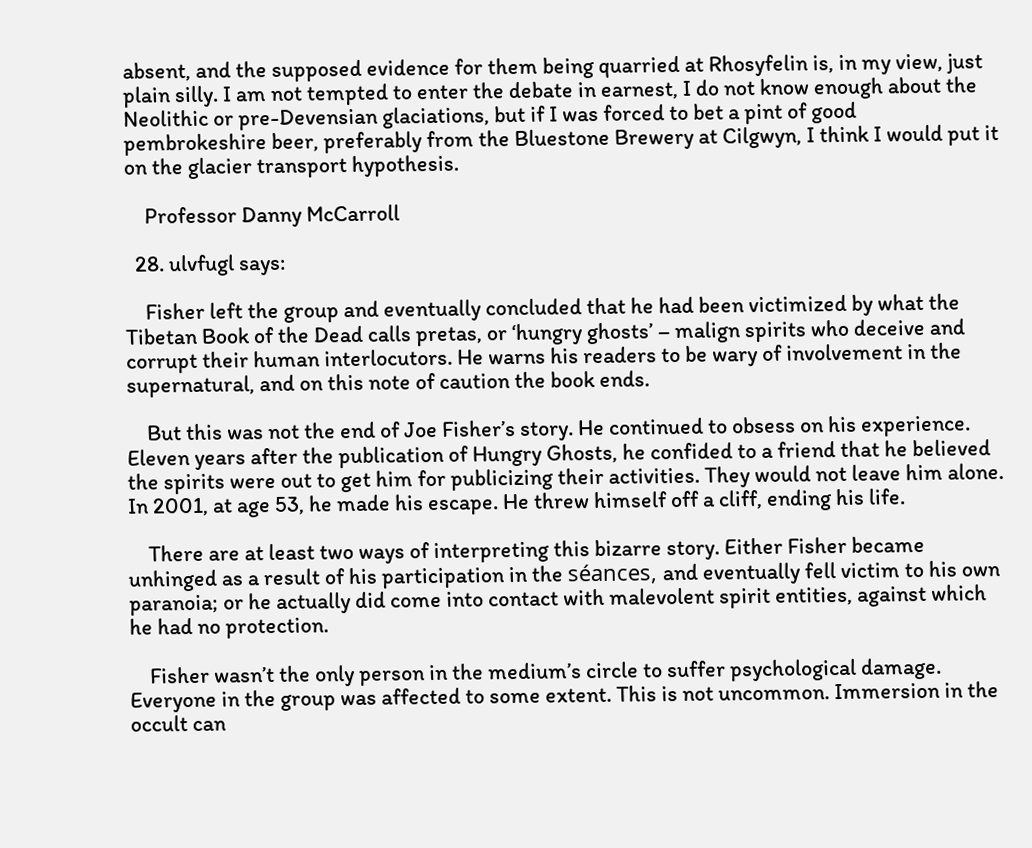absent, and the supposed evidence for them being quarried at Rhosyfelin is, in my view, just plain silly. I am not tempted to enter the debate in earnest, I do not know enough about the Neolithic or pre-Devensian glaciations, but if I was forced to bet a pint of good pembrokeshire beer, preferably from the Bluestone Brewery at Cilgwyn, I think I would put it on the glacier transport hypothesis.

    Professor Danny McCarroll

  28. ulvfugl says:

    Fisher left the group and eventually concluded that he had been victimized by what the Tibetan Book of the Dead calls pretas, or ‘hungry ghosts’ – malign spirits who deceive and corrupt their human interlocutors. He warns his readers to be wary of involvement in the supernatural, and on this note of caution the book ends.

    But this was not the end of Joe Fisher’s story. He continued to obsess on his experience. Eleven years after the publication of Hungry Ghosts, he confided to a friend that he believed the spirits were out to get him for publicizing their activities. They would not leave him alone. In 2001, at age 53, he made his escape. He threw himself off a cliff, ending his life.

    There are at least two ways of interpreting this bizarre story. Either Fisher became unhinged as a result of his participation in the séances, and eventually fell victim to his own paranoia; or he actually did come into contact with malevolent spirit entities, against which he had no protection.

    Fisher wasn’t the only person in the medium’s circle to suffer psychological damage. Everyone in the group was affected to some extent. This is not uncommon. Immersion in the occult can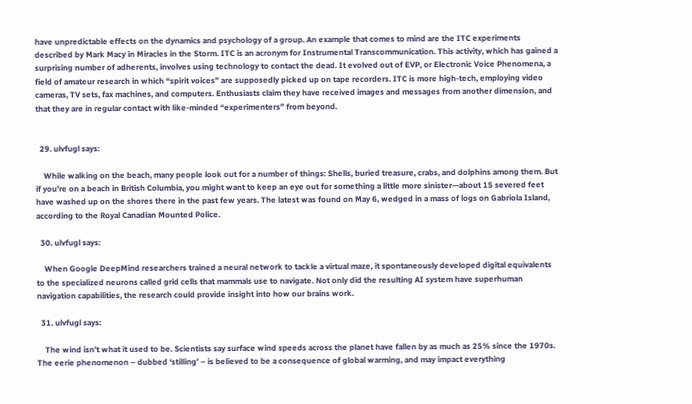have unpredictable effects on the dynamics and psychology of a group. An example that comes to mind are the ITC experiments described by Mark Macy in Miracles in the Storm. ITC is an acronym for Instrumental Transcommunication. This activity, which has gained a surprising number of adherents, involves using technology to contact the dead. It evolved out of EVP, or Electronic Voice Phenomena, a field of amateur research in which “spirit voices” are supposedly picked up on tape recorders. ITC is more high-tech, employing video cameras, TV sets, fax machines, and computers. Enthusiasts claim they have received images and messages from another dimension, and that they are in regular contact with like-minded “experimenters” from beyond.


  29. ulvfugl says:

    While walking on the beach, many people look out for a number of things: Shells, buried treasure, crabs, and dolphins among them. But if you’re on a beach in British Columbia, you might want to keep an eye out for something a little more sinister—about 15 severed feet have washed up on the shores there in the past few years. The latest was found on May 6, wedged in a mass of logs on Gabriola Island, according to the Royal Canadian Mounted Police.

  30. ulvfugl says:

    When Google DeepMind researchers trained a neural network to tackle a virtual maze, it spontaneously developed digital equivalents to the specialized neurons called grid cells that mammals use to navigate. Not only did the resulting AI system have superhuman navigation capabilities, the research could provide insight into how our brains work.

  31. ulvfugl says:

    The wind isn’t what it used to be. Scientists say surface wind speeds across the planet have fallen by as much as 25% since the 1970s. The eerie phenomenon – dubbed ‘stilling’ – is believed to be a consequence of global warming, and may impact everything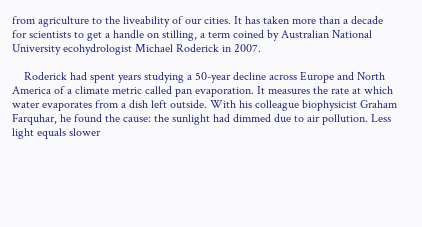from agriculture to the liveability of our cities. It has taken more than a decade for scientists to get a handle on stilling, a term coined by Australian National University ecohydrologist Michael Roderick in 2007.

    Roderick had spent years studying a 50-year decline across Europe and North America of a climate metric called pan evaporation. It measures the rate at which water evaporates from a dish left outside. With his colleague biophysicist Graham Farquhar, he found the cause: the sunlight had dimmed due to air pollution. Less light equals slower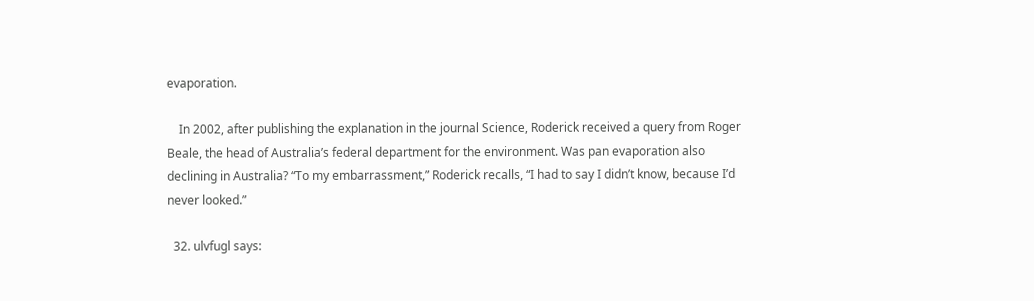evaporation.

    In 2002, after publishing the explanation in the journal Science, Roderick received a query from Roger Beale, the head of Australia’s federal department for the environment. Was pan evaporation also declining in Australia? “To my embarrassment,” Roderick recalls, “I had to say I didn’t know, because I’d never looked.”

  32. ulvfugl says: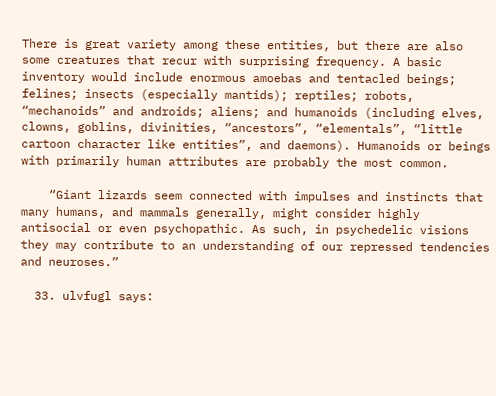There is great variety among these entities, but there are also some creatures that recur with surprising frequency. A basic inventory would include enormous amoebas and tentacled beings; felines; insects (especially mantids); reptiles; robots, “mechanoids” and androids; aliens; and humanoids (including elves, clowns, goblins, divinities, “ancestors”, “elementals”, “little cartoon character like entities”, and daemons). Humanoids or beings with primarily human attributes are probably the most common.

    “Giant lizards seem connected with impulses and instincts that many humans, and mammals generally, might consider highly antisocial or even psychopathic. As such, in psychedelic visions they may contribute to an understanding of our repressed tendencies and neuroses.”

  33. ulvfugl says: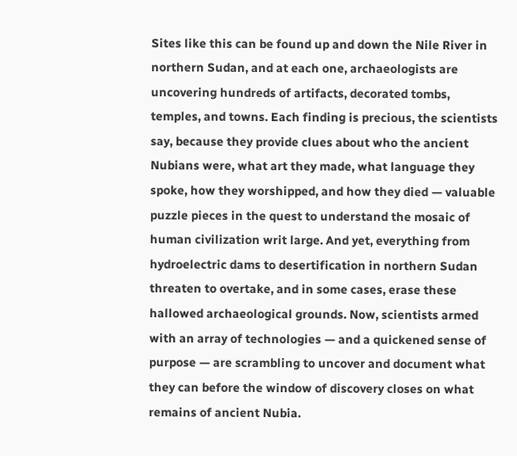Sites like this can be found up and down the Nile River in northern Sudan, and at each one, archaeologists are uncovering hundreds of artifacts, decorated tombs, temples, and towns. Each finding is precious, the scientists say, because they provide clues about who the ancient Nubians were, what art they made, what language they spoke, how they worshipped, and how they died — valuable puzzle pieces in the quest to understand the mosaic of human civilization writ large. And yet, everything from hydroelectric dams to desertification in northern Sudan threaten to overtake, and in some cases, erase these hallowed archaeological grounds. Now, scientists armed with an array of technologies — and a quickened sense of purpose — are scrambling to uncover and document what they can before the window of discovery closes on what remains of ancient Nubia.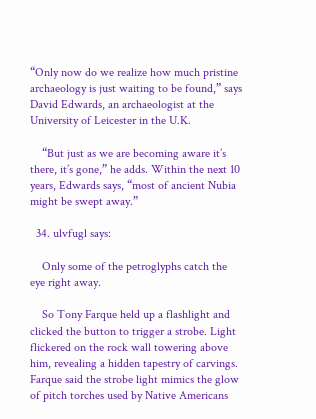“Only now do we realize how much pristine archaeology is just waiting to be found,” says David Edwards, an archaeologist at the University of Leicester in the U.K.

    “But just as we are becoming aware it’s there, it’s gone,” he adds. Within the next 10 years, Edwards says, “most of ancient Nubia might be swept away.”

  34. ulvfugl says:

    Only some of the petroglyphs catch the eye right away.

    So Tony Farque held up a flashlight and clicked the button to trigger a strobe. Light flickered on the rock wall towering above him, revealing a hidden tapestry of carvings. Farque said the strobe light mimics the glow of pitch torches used by Native Americans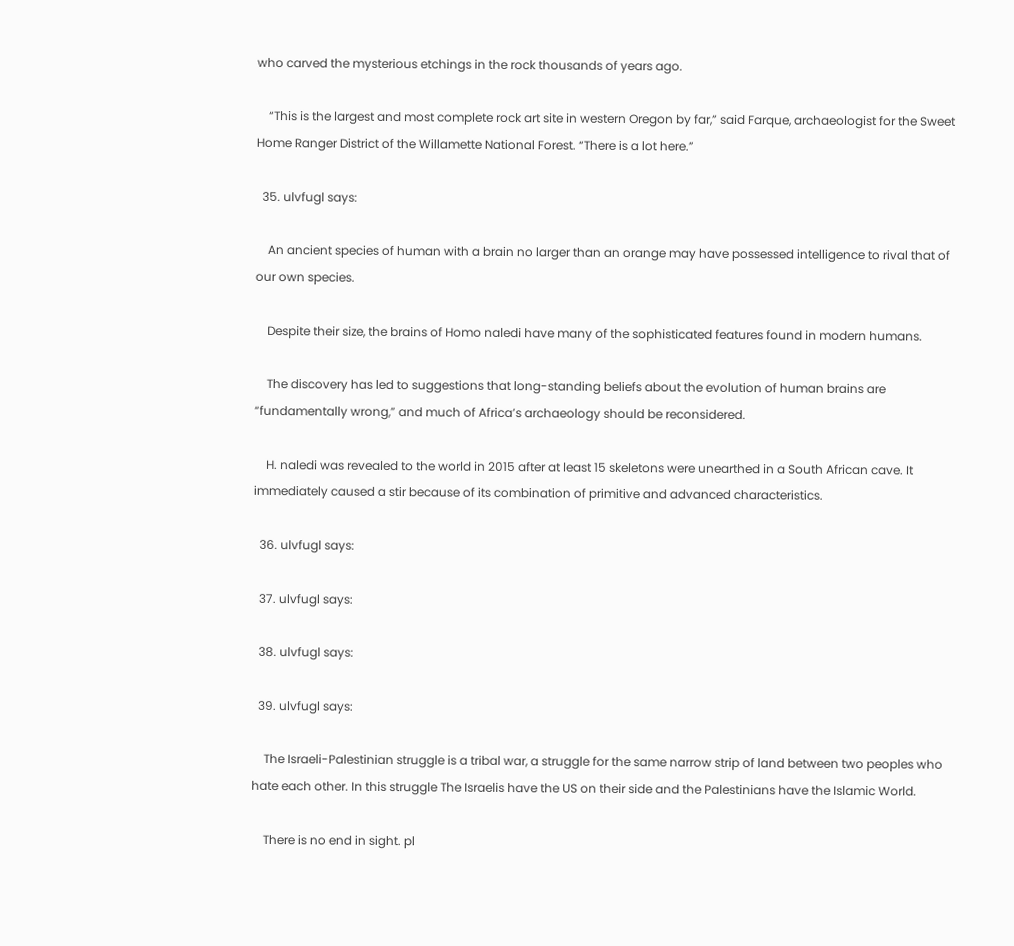who carved the mysterious etchings in the rock thousands of years ago.

    “This is the largest and most complete rock art site in western Oregon by far,” said Farque, archaeologist for the Sweet Home Ranger District of the Willamette National Forest. “There is a lot here.”

  35. ulvfugl says:

    An ancient species of human with a brain no larger than an orange may have possessed intelligence to rival that of our own species.

    Despite their size, the brains of Homo naledi have many of the sophisticated features found in modern humans.

    The discovery has led to suggestions that long-standing beliefs about the evolution of human brains are “fundamentally wrong,” and much of Africa’s archaeology should be reconsidered.

    H. naledi was revealed to the world in 2015 after at least 15 skeletons were unearthed in a South African cave. It immediately caused a stir because of its combination of primitive and advanced characteristics.

  36. ulvfugl says:

  37. ulvfugl says:

  38. ulvfugl says:

  39. ulvfugl says:

    The Israeli-Palestinian struggle is a tribal war, a struggle for the same narrow strip of land between two peoples who hate each other. In this struggle The Israelis have the US on their side and the Palestinians have the Islamic World.

    There is no end in sight. pl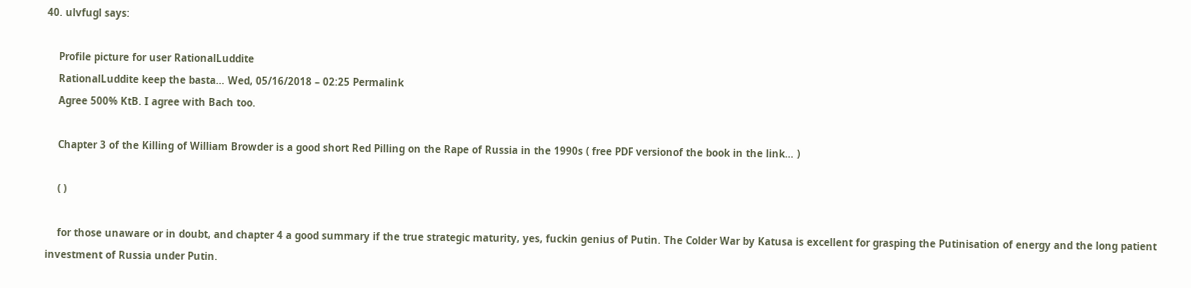40. ulvfugl says:

    Profile picture for user RationalLuddite
    RationalLuddite keep the basta… Wed, 05/16/2018 – 02:25 Permalink
    Agree 500% KtB. I agree with Bach too.

    Chapter 3 of the Killing of William Browder is a good short Red Pilling on the Rape of Russia in the 1990s ( free PDF versionof the book in the link… )

    ( )

    for those unaware or in doubt, and chapter 4 a good summary if the true strategic maturity, yes, fuckin genius of Putin. The Colder War by Katusa is excellent for grasping the Putinisation of energy and the long patient investment of Russia under Putin.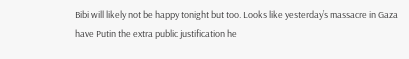Bibi will likely not be happy tonight but too. Looks like yesterday’s massacre in Gaza have Putin the extra public justification he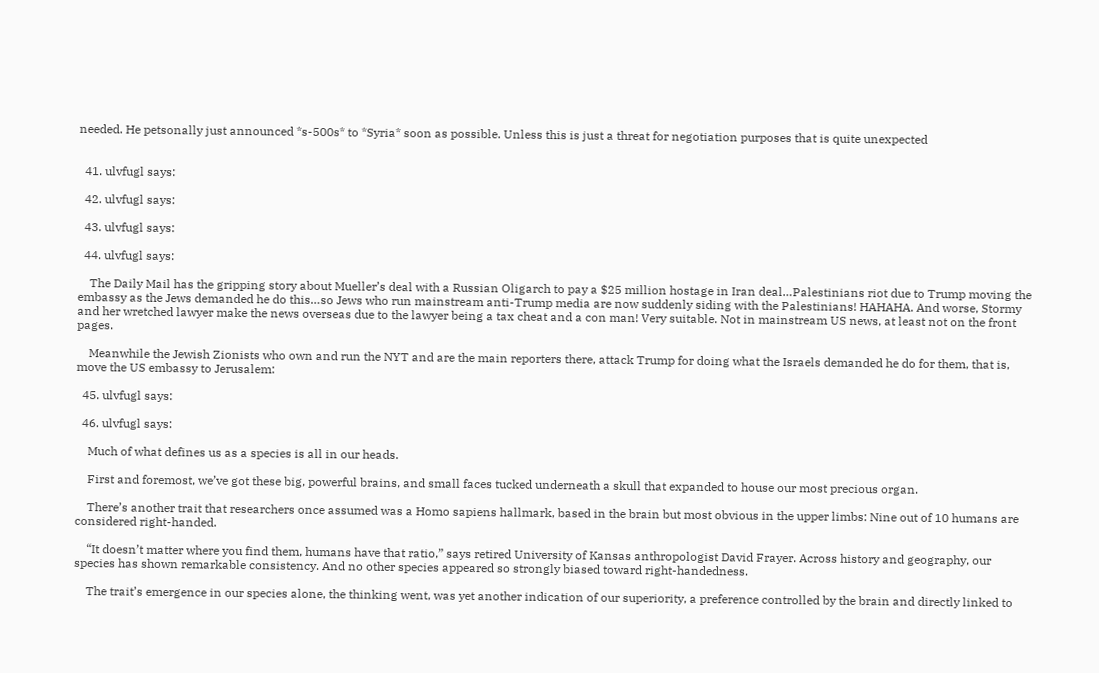needed. He petsonally just announced *s-500s* to *Syria* soon as possible. Unless this is just a threat for negotiation purposes that is quite unexpected


  41. ulvfugl says:

  42. ulvfugl says:

  43. ulvfugl says:

  44. ulvfugl says:

    The Daily Mail has the gripping story about Mueller’s deal with a Russian Oligarch to pay a $25 million hostage in Iran deal…Palestinians riot due to Trump moving the embassy as the Jews demanded he do this…so Jews who run mainstream anti-Trump media are now suddenly siding with the Palestinians! HAHAHA. And worse, Stormy and her wretched lawyer make the news overseas due to the lawyer being a tax cheat and a con man! Very suitable. Not in mainstream US news, at least not on the front pages.

    Meanwhile the Jewish Zionists who own and run the NYT and are the main reporters there, attack Trump for doing what the Israels demanded he do for them, that is, move the US embassy to Jerusalem:

  45. ulvfugl says:

  46. ulvfugl says:

    Much of what defines us as a species is all in our heads.

    First and foremost, we’ve got these big, powerful brains, and small faces tucked underneath a skull that expanded to house our most precious organ.

    There’s another trait that researchers once assumed was a Homo sapiens hallmark, based in the brain but most obvious in the upper limbs: Nine out of 10 humans are considered right-handed.

    “It doesn’t matter where you find them, humans have that ratio,” says retired University of Kansas anthropologist David Frayer. Across history and geography, our species has shown remarkable consistency. And no other species appeared so strongly biased toward right-handedness.

    The trait’s emergence in our species alone, the thinking went, was yet another indication of our superiority, a preference controlled by the brain and directly linked to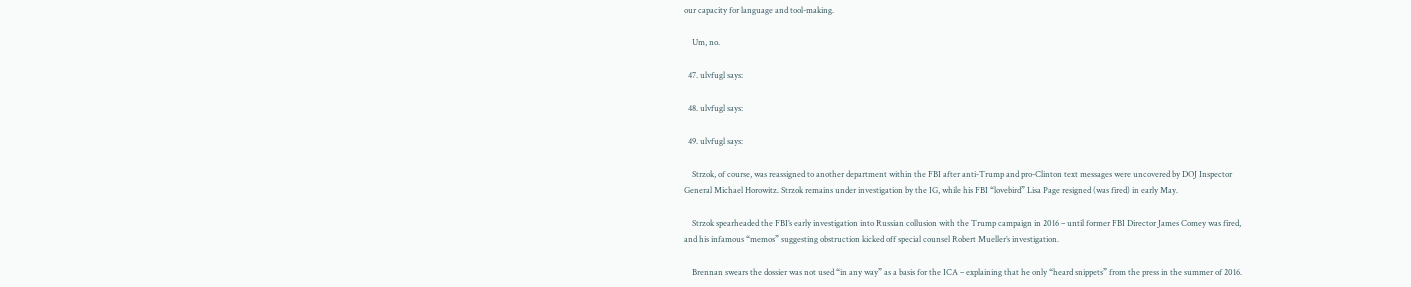our capacity for language and tool-making.

    Um, no.

  47. ulvfugl says:

  48. ulvfugl says:

  49. ulvfugl says:

    Strzok, of course, was reassigned to another department within the FBI after anti-Trump and pro-Clinton text messages were uncovered by DOJ Inspector General Michael Horowitz. Strzok remains under investigation by the IG, while his FBI “lovebird” Lisa Page resigned (was fired) in early May.

    Strzok spearheaded the FBI’s early investigation into Russian collusion with the Trump campaign in 2016 – until former FBI Director James Comey was fired, and his infamous “memos” suggesting obstruction kicked off special counsel Robert Mueller’s investigation.

    Brennan swears the dossier was not used “in any way” as a basis for the ICA – explaining that he only “heard snippets” from the press in the summer of 2016.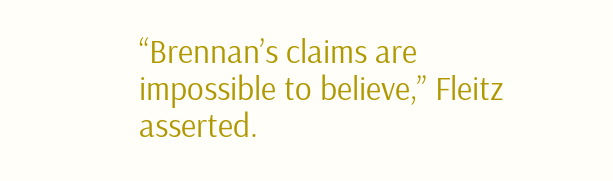“Brennan’s claims are impossible to believe,” Fleitz asserted.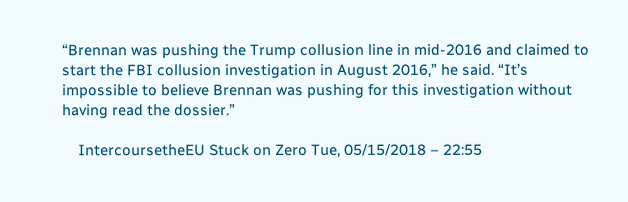“Brennan was pushing the Trump collusion line in mid-2016 and claimed to start the FBI collusion investigation in August 2016,” he said. “It’s impossible to believe Brennan was pushing for this investigation without having read the dossier.”

    IntercoursetheEU Stuck on Zero Tue, 05/15/2018 – 22:55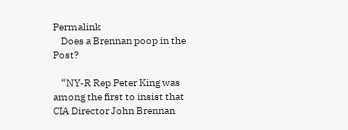Permalink
    Does a Brennan poop in the Post?

    “NY-R Rep Peter King was among the first to insist that CIA Director John Brennan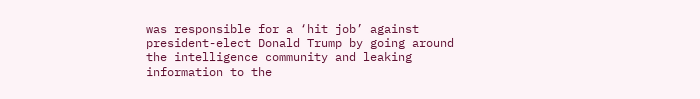was responsible for a ‘hit job’ against president-elect Donald Trump by going around the intelligence community and leaking information to the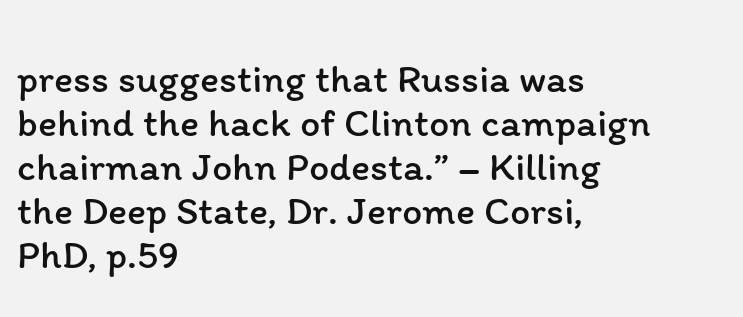press suggesting that Russia was behind the hack of Clinton campaign chairman John Podesta.” – Killing the Deep State, Dr. Jerome Corsi, PhD, p.59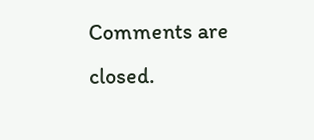Comments are closed.